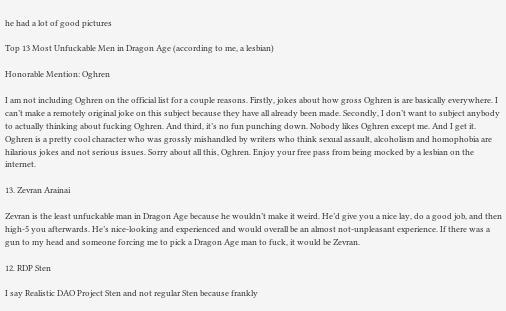he had a lot of good pictures

Top 13 Most Unfuckable Men in Dragon Age (according to me, a lesbian)

Honorable Mention: Oghren

I am not including Oghren on the official list for a couple reasons. Firstly, jokes about how gross Oghren is are basically everywhere. I can’t make a remotely original joke on this subject because they have all already been made. Secondly, I don’t want to subject anybody to actually thinking about fucking Oghren. And third, it’s no fun punching down. Nobody likes Oghren except me. And I get it. Oghren is a pretty cool character who was grossly mishandled by writers who think sexual assault, alcoholism and homophobia are hilarious jokes and not serious issues. Sorry about all this, Oghren. Enjoy your free pass from being mocked by a lesbian on the internet.

13. Zevran Arainai

Zevran is the least unfuckable man in Dragon Age because he wouldn’t make it weird. He’d give you a nice lay, do a good job, and then high-5 you afterwards. He’s nice-looking and experienced and would overall be an almost not-unpleasant experience. If there was a gun to my head and someone forcing me to pick a Dragon Age man to fuck, it would be Zevran.

12. RDP Sten

I say Realistic DAO Project Sten and not regular Sten because frankly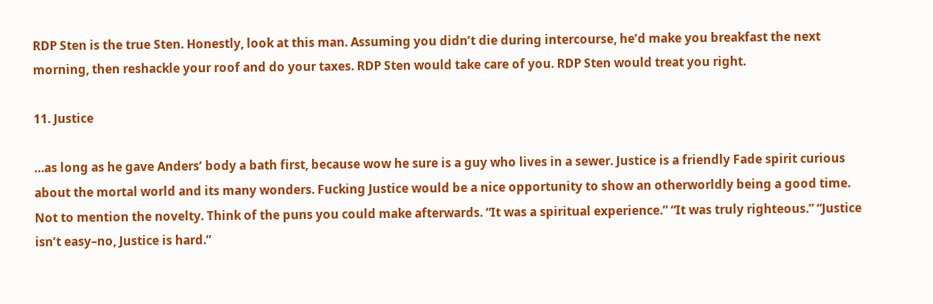RDP Sten is the true Sten. Honestly, look at this man. Assuming you didn’t die during intercourse, he’d make you breakfast the next morning, then reshackle your roof and do your taxes. RDP Sten would take care of you. RDP Sten would treat you right.

11. Justice

…as long as he gave Anders’ body a bath first, because wow he sure is a guy who lives in a sewer. Justice is a friendly Fade spirit curious about the mortal world and its many wonders. Fucking Justice would be a nice opportunity to show an otherworldly being a good time. Not to mention the novelty. Think of the puns you could make afterwards. “It was a spiritual experience.” “It was truly righteous.” “Justice isn’t easy–no, Justice is hard.”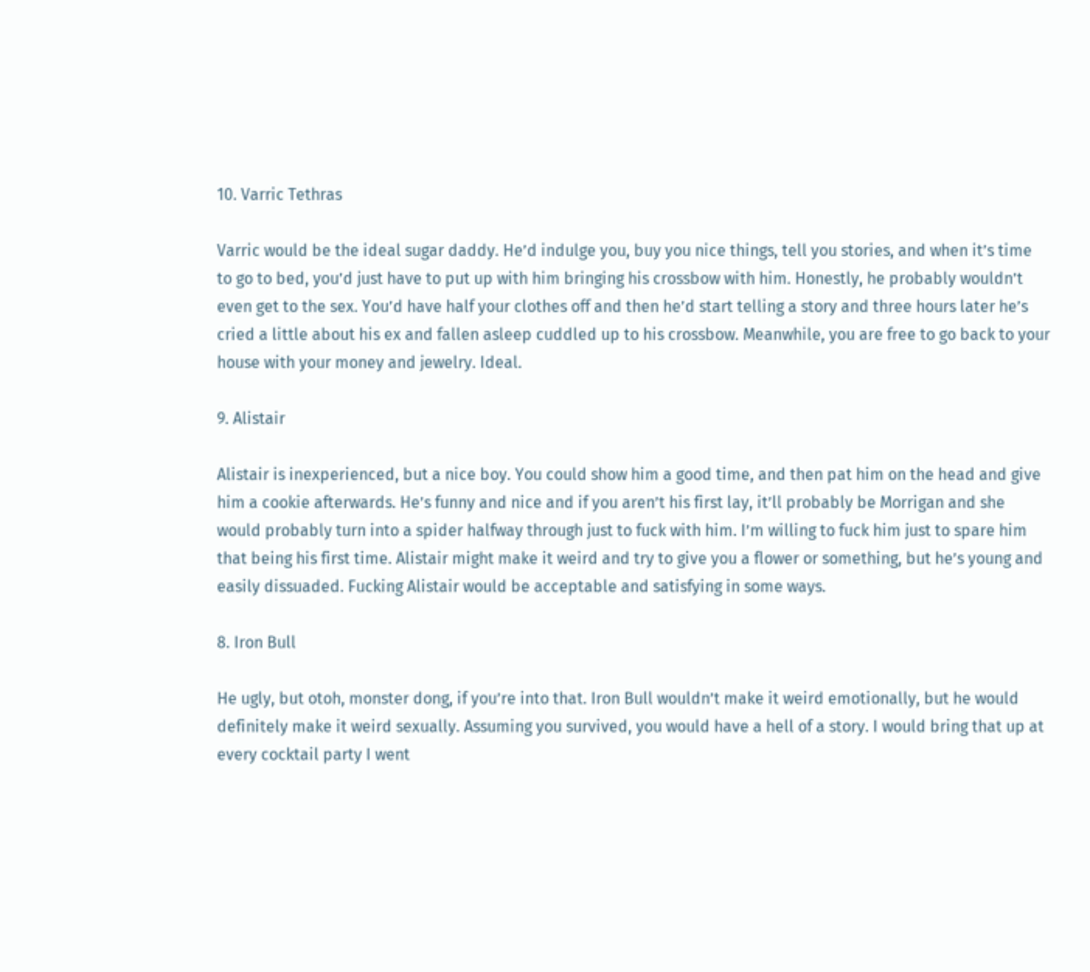10. Varric Tethras

Varric would be the ideal sugar daddy. He’d indulge you, buy you nice things, tell you stories, and when it’s time to go to bed, you’d just have to put up with him bringing his crossbow with him. Honestly, he probably wouldn’t even get to the sex. You’d have half your clothes off and then he’d start telling a story and three hours later he’s cried a little about his ex and fallen asleep cuddled up to his crossbow. Meanwhile, you are free to go back to your house with your money and jewelry. Ideal.

9. Alistair

Alistair is inexperienced, but a nice boy. You could show him a good time, and then pat him on the head and give him a cookie afterwards. He’s funny and nice and if you aren’t his first lay, it’ll probably be Morrigan and she would probably turn into a spider halfway through just to fuck with him. I’m willing to fuck him just to spare him that being his first time. Alistair might make it weird and try to give you a flower or something, but he’s young and easily dissuaded. Fucking Alistair would be acceptable and satisfying in some ways.

8. Iron Bull

He ugly, but otoh, monster dong, if you’re into that. Iron Bull wouldn’t make it weird emotionally, but he would definitely make it weird sexually. Assuming you survived, you would have a hell of a story. I would bring that up at every cocktail party I went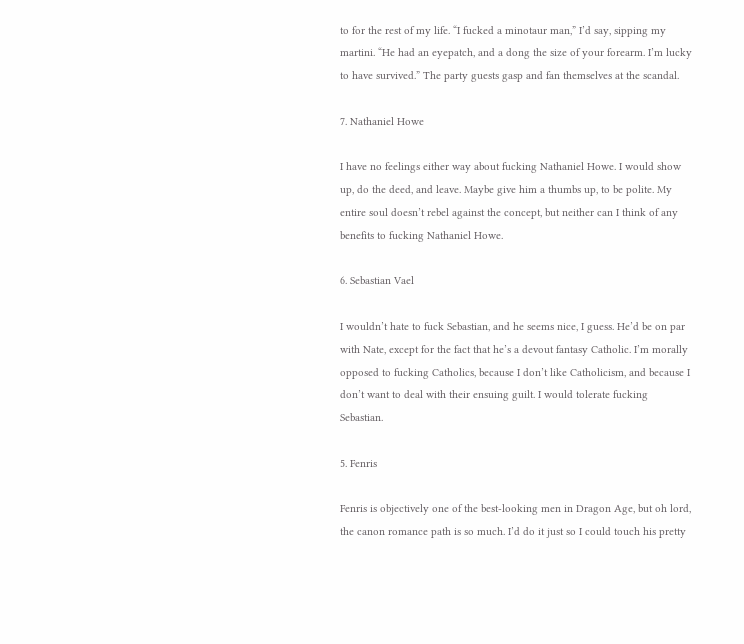to for the rest of my life. “I fucked a minotaur man,” I’d say, sipping my martini. “He had an eyepatch, and a dong the size of your forearm. I’m lucky to have survived.” The party guests gasp and fan themselves at the scandal.

7. Nathaniel Howe

I have no feelings either way about fucking Nathaniel Howe. I would show up, do the deed, and leave. Maybe give him a thumbs up, to be polite. My entire soul doesn’t rebel against the concept, but neither can I think of any benefits to fucking Nathaniel Howe.

6. Sebastian Vael

I wouldn’t hate to fuck Sebastian, and he seems nice, I guess. He’d be on par with Nate, except for the fact that he’s a devout fantasy Catholic. I’m morally opposed to fucking Catholics, because I don’t like Catholicism, and because I don’t want to deal with their ensuing guilt. I would tolerate fucking Sebastian.

5. Fenris

Fenris is objectively one of the best-looking men in Dragon Age, but oh lord, the canon romance path is so much. I’d do it just so I could touch his pretty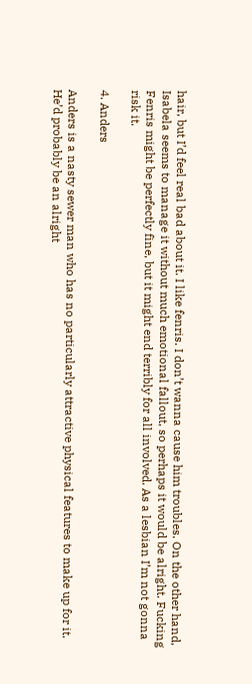hair, but I’d feel real bad about it. I like fenris. I don’t wanna cause him troubles. On the other hand, Isabela seems to manage it without much emotional fallout, so perhaps it would be alright. Fucking Fenris might be perfectly fine, but it might end terribly for all involved. As a lesbian I’m not gonna risk it.

4. Anders

Anders is a nasty sewer man who has no particularly attractive physical features to make up for it. He’d probably be an alright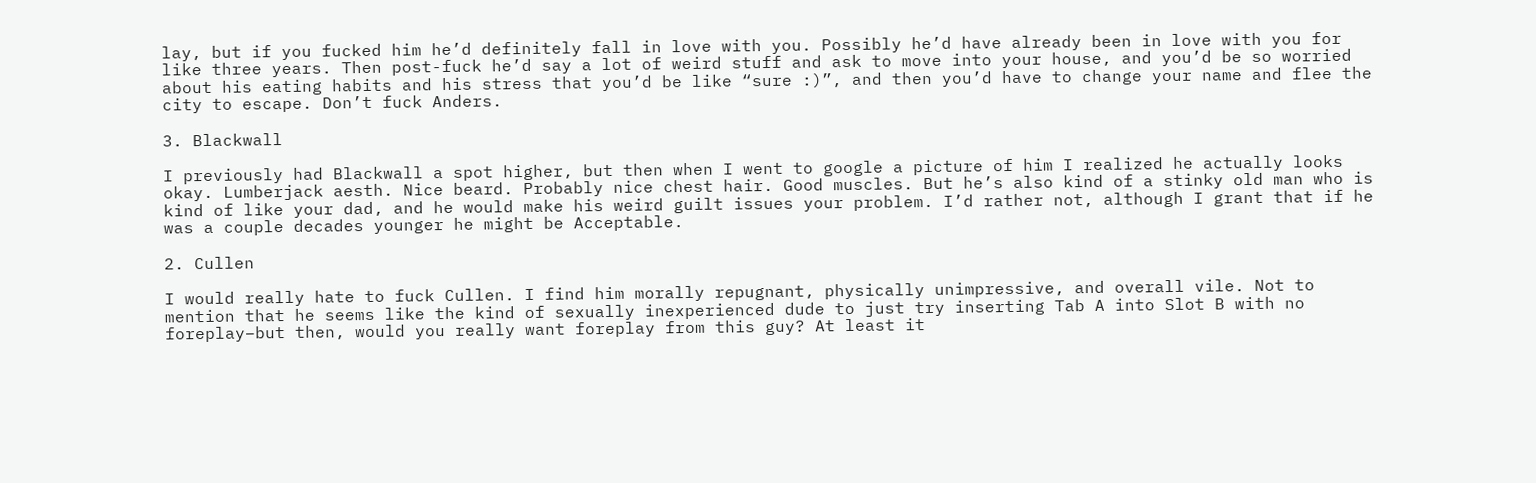lay, but if you fucked him he’d definitely fall in love with you. Possibly he’d have already been in love with you for like three years. Then post-fuck he’d say a lot of weird stuff and ask to move into your house, and you’d be so worried about his eating habits and his stress that you’d be like “sure :)”, and then you’d have to change your name and flee the city to escape. Don’t fuck Anders.

3. Blackwall

I previously had Blackwall a spot higher, but then when I went to google a picture of him I realized he actually looks okay. Lumberjack aesth. Nice beard. Probably nice chest hair. Good muscles. But he’s also kind of a stinky old man who is kind of like your dad, and he would make his weird guilt issues your problem. I’d rather not, although I grant that if he was a couple decades younger he might be Acceptable.

2. Cullen

I would really hate to fuck Cullen. I find him morally repugnant, physically unimpressive, and overall vile. Not to mention that he seems like the kind of sexually inexperienced dude to just try inserting Tab A into Slot B with no foreplay–but then, would you really want foreplay from this guy? At least it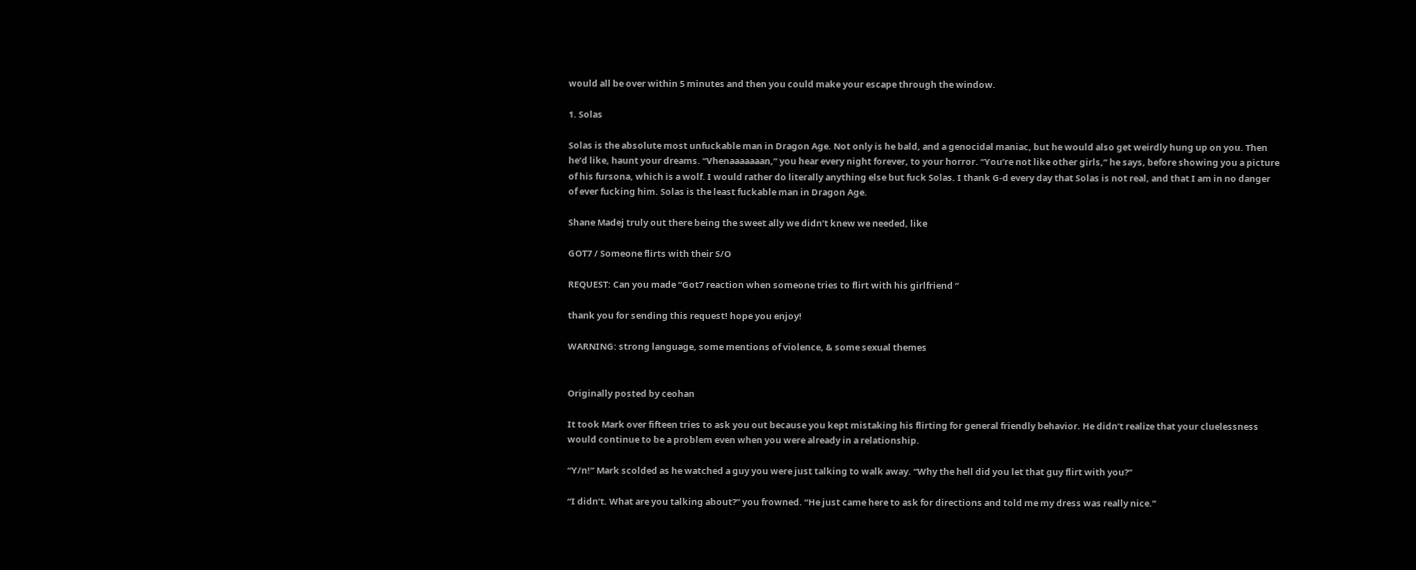would all be over within 5 minutes and then you could make your escape through the window.

1. Solas

Solas is the absolute most unfuckable man in Dragon Age. Not only is he bald, and a genocidal maniac, but he would also get weirdly hung up on you. Then he’d like, haunt your dreams. “Vhenaaaaaaan,” you hear every night forever, to your horror. “You’re not like other girls,” he says, before showing you a picture of his fursona, which is a wolf. I would rather do literally anything else but fuck Solas. I thank G-d every day that Solas is not real, and that I am in no danger of ever fucking him. Solas is the least fuckable man in Dragon Age.

Shane Madej truly out there being the sweet ally we didn’t knew we needed, like

GOT7 / Someone flirts with their S/O

REQUEST: Can you made “Got7 reaction when someone tries to flirt with his girlfriend ”

thank you for sending this request! hope you enjoy!

WARNING: strong language, some mentions of violence, & some sexual themes


Originally posted by ceohan

It took Mark over fifteen tries to ask you out because you kept mistaking his flirting for general friendly behavior. He didn’t realize that your cluelessness would continue to be a problem even when you were already in a relationship.

“Y/n!” Mark scolded as he watched a guy you were just talking to walk away. “Why the hell did you let that guy flirt with you?”

“I didn’t. What are you talking about?” you frowned. “He just came here to ask for directions and told me my dress was really nice.”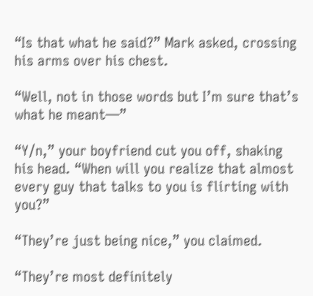“Is that what he said?” Mark asked, crossing his arms over his chest.

“Well, not in those words but I’m sure that’s what he meant—”

“Y/n,” your boyfriend cut you off, shaking his head. “When will you realize that almost every guy that talks to you is flirting with you?”

“They’re just being nice,” you claimed.

“They’re most definitely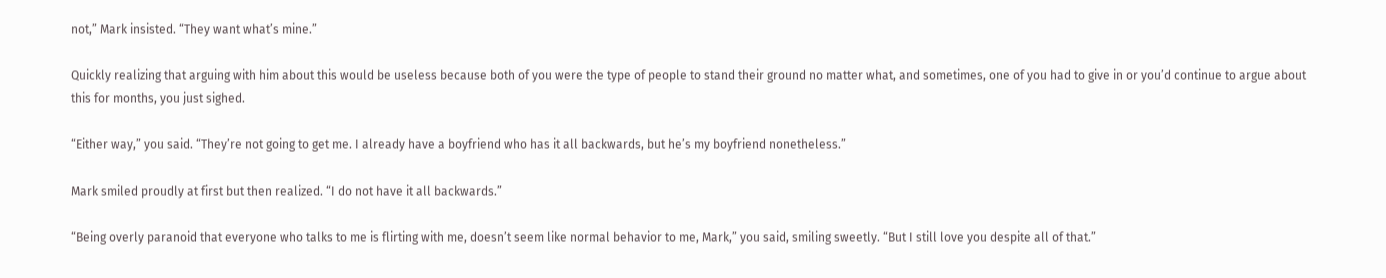not,” Mark insisted. “They want what’s mine.”

Quickly realizing that arguing with him about this would be useless because both of you were the type of people to stand their ground no matter what, and sometimes, one of you had to give in or you’d continue to argue about this for months, you just sighed.

“Either way,” you said. “They’re not going to get me. I already have a boyfriend who has it all backwards, but he’s my boyfriend nonetheless.”

Mark smiled proudly at first but then realized. “I do not have it all backwards.”

“Being overly paranoid that everyone who talks to me is flirting with me, doesn’t seem like normal behavior to me, Mark,” you said, smiling sweetly. “But I still love you despite all of that.”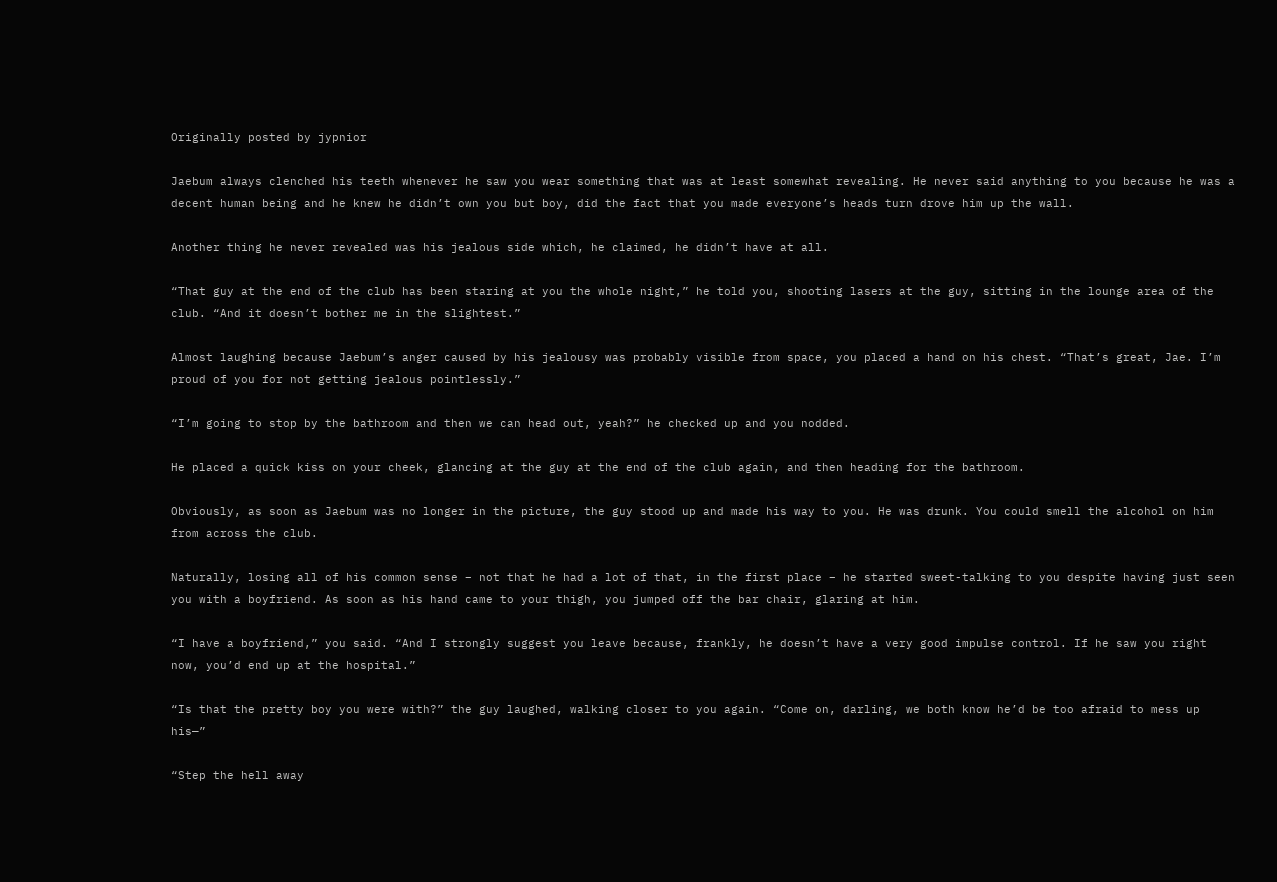Originally posted by jypnior

Jaebum always clenched his teeth whenever he saw you wear something that was at least somewhat revealing. He never said anything to you because he was a decent human being and he knew he didn’t own you but boy, did the fact that you made everyone’s heads turn drove him up the wall.

Another thing he never revealed was his jealous side which, he claimed, he didn’t have at all.

“That guy at the end of the club has been staring at you the whole night,” he told you, shooting lasers at the guy, sitting in the lounge area of the club. “And it doesn’t bother me in the slightest.”

Almost laughing because Jaebum’s anger caused by his jealousy was probably visible from space, you placed a hand on his chest. “That’s great, Jae. I’m proud of you for not getting jealous pointlessly.”

“I’m going to stop by the bathroom and then we can head out, yeah?” he checked up and you nodded.

He placed a quick kiss on your cheek, glancing at the guy at the end of the club again, and then heading for the bathroom.

Obviously, as soon as Jaebum was no longer in the picture, the guy stood up and made his way to you. He was drunk. You could smell the alcohol on him from across the club.

Naturally, losing all of his common sense – not that he had a lot of that, in the first place – he started sweet-talking to you despite having just seen you with a boyfriend. As soon as his hand came to your thigh, you jumped off the bar chair, glaring at him.

“I have a boyfriend,” you said. “And I strongly suggest you leave because, frankly, he doesn’t have a very good impulse control. If he saw you right now, you’d end up at the hospital.”

“Is that the pretty boy you were with?” the guy laughed, walking closer to you again. “Come on, darling, we both know he’d be too afraid to mess up his—”

“Step the hell away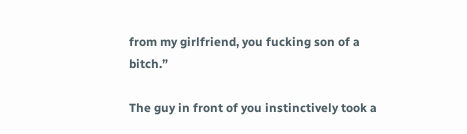from my girlfriend, you fucking son of a bitch.”

The guy in front of you instinctively took a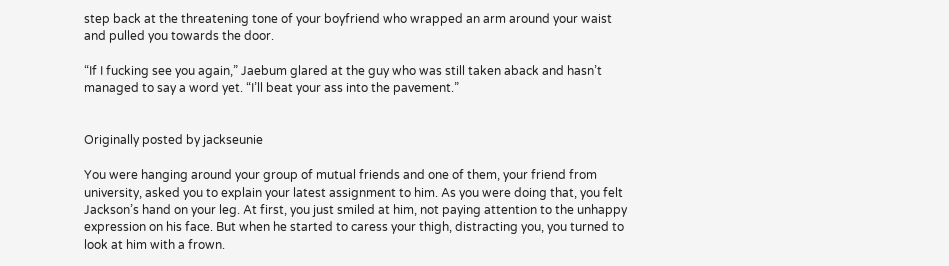step back at the threatening tone of your boyfriend who wrapped an arm around your waist and pulled you towards the door.

“If I fucking see you again,” Jaebum glared at the guy who was still taken aback and hasn’t managed to say a word yet. “I’ll beat your ass into the pavement.”


Originally posted by jackseunie

You were hanging around your group of mutual friends and one of them, your friend from university, asked you to explain your latest assignment to him. As you were doing that, you felt Jackson’s hand on your leg. At first, you just smiled at him, not paying attention to the unhappy expression on his face. But when he started to caress your thigh, distracting you, you turned to look at him with a frown.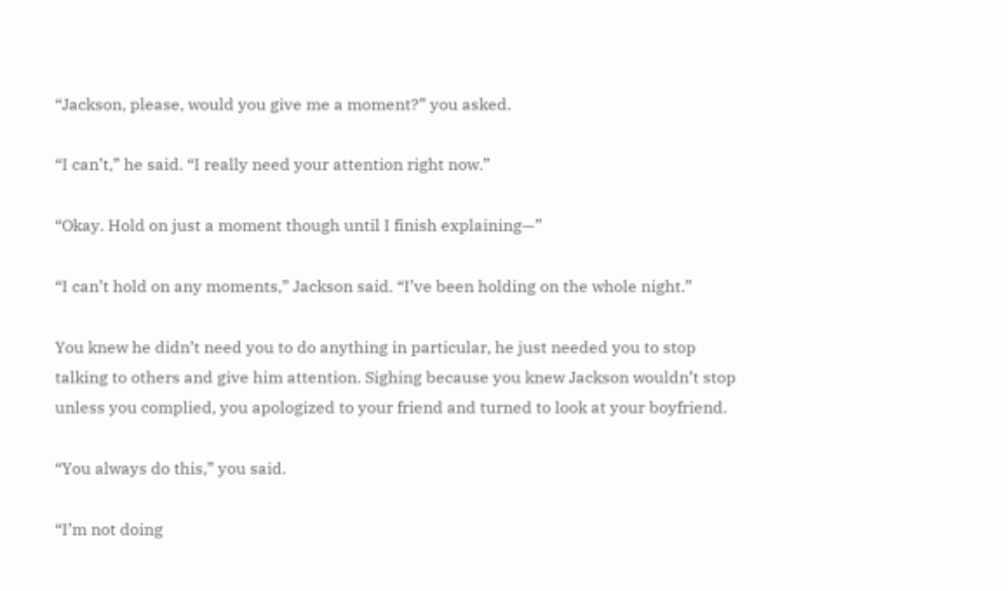“Jackson, please, would you give me a moment?” you asked.

“I can’t,” he said. “I really need your attention right now.”

“Okay. Hold on just a moment though until I finish explaining—”

“I can’t hold on any moments,” Jackson said. “I’ve been holding on the whole night.”

You knew he didn’t need you to do anything in particular, he just needed you to stop talking to others and give him attention. Sighing because you knew Jackson wouldn’t stop unless you complied, you apologized to your friend and turned to look at your boyfriend.

“You always do this,” you said.

“I’m not doing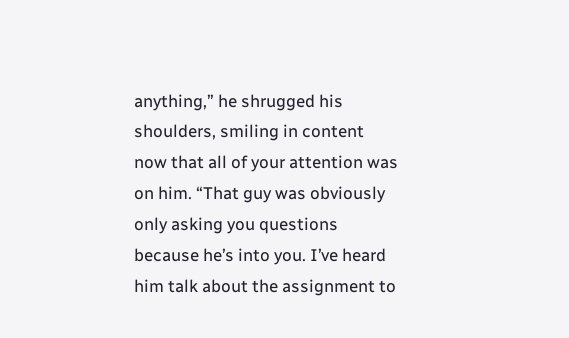anything,” he shrugged his shoulders, smiling in content now that all of your attention was on him. “That guy was obviously only asking you questions because he’s into you. I’ve heard him talk about the assignment to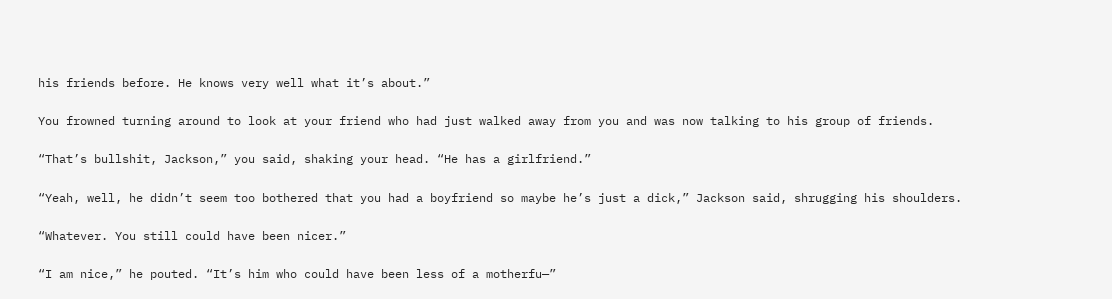his friends before. He knows very well what it’s about.”

You frowned turning around to look at your friend who had just walked away from you and was now talking to his group of friends.

“That’s bullshit, Jackson,” you said, shaking your head. “He has a girlfriend.”

“Yeah, well, he didn’t seem too bothered that you had a boyfriend so maybe he’s just a dick,” Jackson said, shrugging his shoulders.

“Whatever. You still could have been nicer.”

“I am nice,” he pouted. “It’s him who could have been less of a motherfu—”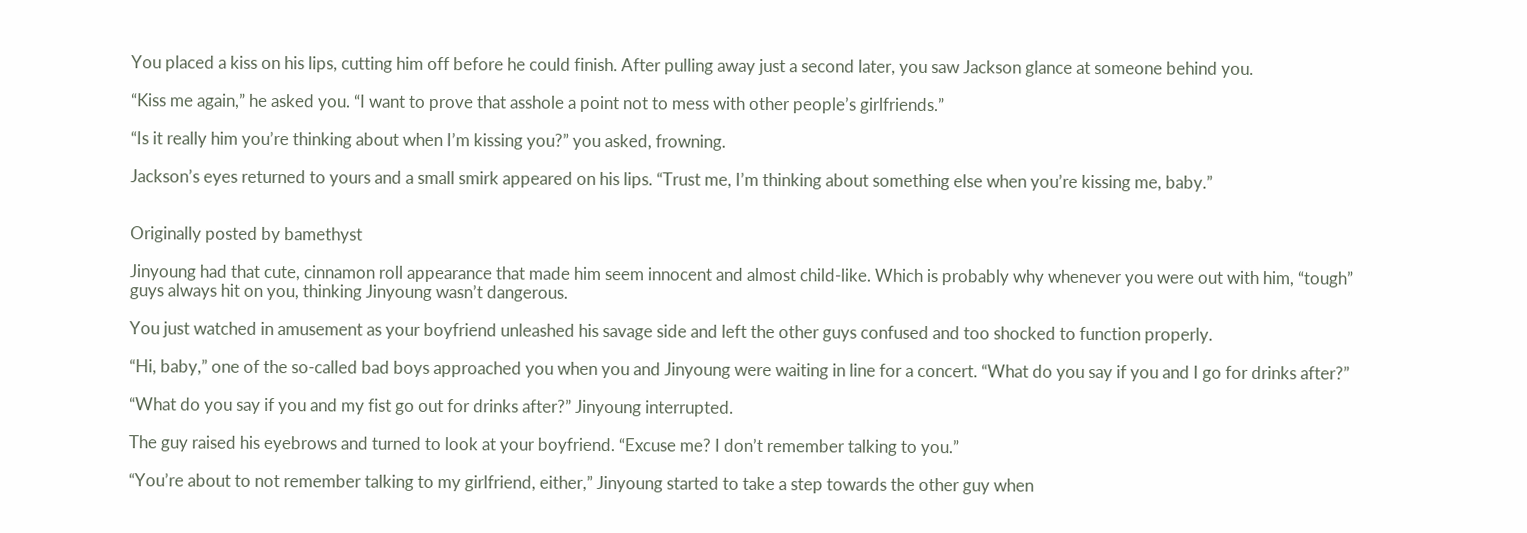You placed a kiss on his lips, cutting him off before he could finish. After pulling away just a second later, you saw Jackson glance at someone behind you.

“Kiss me again,” he asked you. “I want to prove that asshole a point not to mess with other people’s girlfriends.”

“Is it really him you’re thinking about when I’m kissing you?” you asked, frowning.

Jackson’s eyes returned to yours and a small smirk appeared on his lips. “Trust me, I’m thinking about something else when you’re kissing me, baby.”


Originally posted by bamethyst

Jinyoung had that cute, cinnamon roll appearance that made him seem innocent and almost child-like. Which is probably why whenever you were out with him, “tough” guys always hit on you, thinking Jinyoung wasn’t dangerous.

You just watched in amusement as your boyfriend unleashed his savage side and left the other guys confused and too shocked to function properly.

“Hi, baby,” one of the so-called bad boys approached you when you and Jinyoung were waiting in line for a concert. “What do you say if you and I go for drinks after?”

“What do you say if you and my fist go out for drinks after?” Jinyoung interrupted.

The guy raised his eyebrows and turned to look at your boyfriend. “Excuse me? I don’t remember talking to you.”

“You’re about to not remember talking to my girlfriend, either,” Jinyoung started to take a step towards the other guy when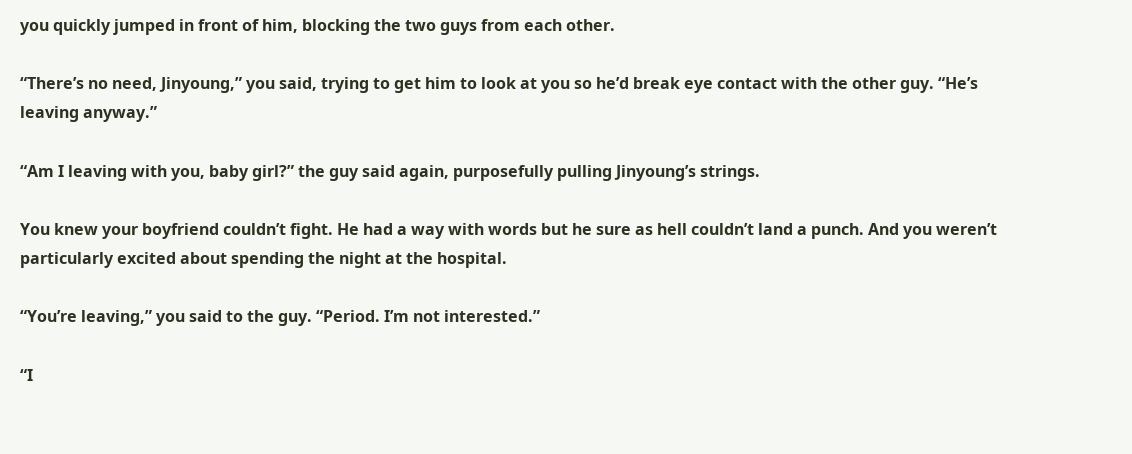you quickly jumped in front of him, blocking the two guys from each other.

“There’s no need, Jinyoung,” you said, trying to get him to look at you so he’d break eye contact with the other guy. “He’s leaving anyway.”

“Am I leaving with you, baby girl?” the guy said again, purposefully pulling Jinyoung’s strings.

You knew your boyfriend couldn’t fight. He had a way with words but he sure as hell couldn’t land a punch. And you weren’t particularly excited about spending the night at the hospital.

“You’re leaving,” you said to the guy. “Period. I’m not interested.”

“I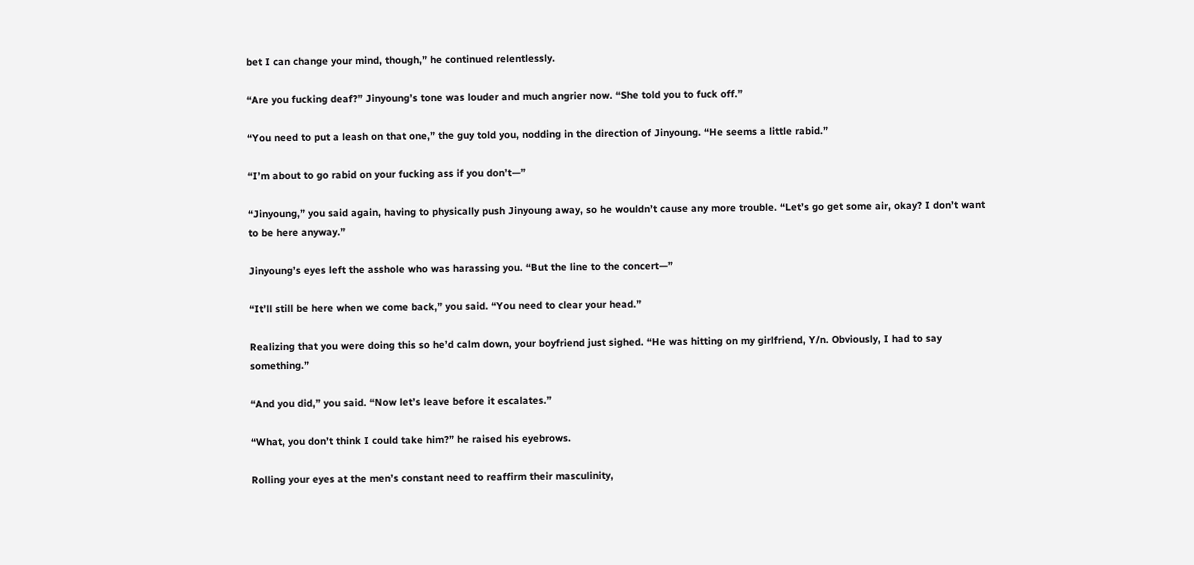bet I can change your mind, though,” he continued relentlessly.

“Are you fucking deaf?” Jinyoung’s tone was louder and much angrier now. “She told you to fuck off.”

“You need to put a leash on that one,” the guy told you, nodding in the direction of Jinyoung. “He seems a little rabid.”

“I’m about to go rabid on your fucking ass if you don’t—”

“Jinyoung,” you said again, having to physically push Jinyoung away, so he wouldn’t cause any more trouble. “Let’s go get some air, okay? I don’t want to be here anyway.”

Jinyoung’s eyes left the asshole who was harassing you. “But the line to the concert—”

“It’ll still be here when we come back,” you said. “You need to clear your head.”

Realizing that you were doing this so he’d calm down, your boyfriend just sighed. “He was hitting on my girlfriend, Y/n. Obviously, I had to say something.”

“And you did,” you said. “Now let’s leave before it escalates.”

“What, you don’t think I could take him?” he raised his eyebrows.

Rolling your eyes at the men’s constant need to reaffirm their masculinity,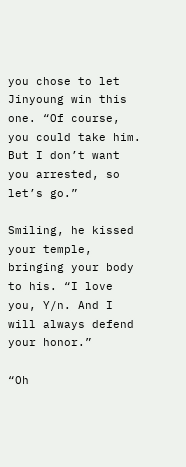you chose to let Jinyoung win this one. “Of course, you could take him. But I don’t want you arrested, so let’s go.”

Smiling, he kissed your temple, bringing your body to his. “I love you, Y/n. And I will always defend your honor.”

“Oh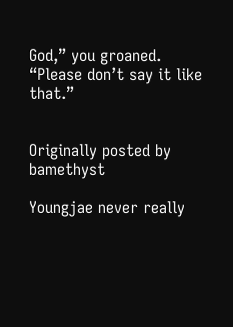God,” you groaned. “Please don’t say it like that.”


Originally posted by bamethyst

Youngjae never really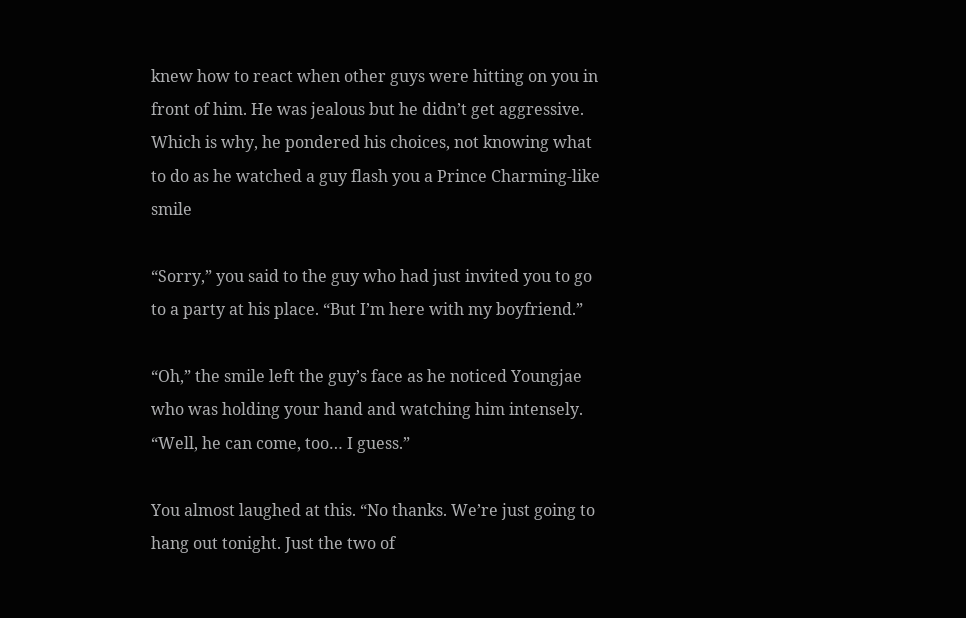knew how to react when other guys were hitting on you in front of him. He was jealous but he didn’t get aggressive. Which is why, he pondered his choices, not knowing what to do as he watched a guy flash you a Prince Charming-like smile

“Sorry,” you said to the guy who had just invited you to go to a party at his place. “But I’m here with my boyfriend.”

“Oh,” the smile left the guy’s face as he noticed Youngjae who was holding your hand and watching him intensely. “Well, he can come, too… I guess.”

You almost laughed at this. “No thanks. We’re just going to hang out tonight. Just the two of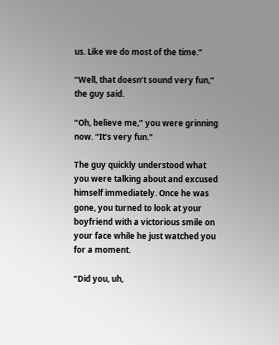us. Like we do most of the time.”

“Well, that doesn’t sound very fun,” the guy said.

“Oh, believe me,” you were grinning now. “It’s very fun.”

The guy quickly understood what you were talking about and excused himself immediately. Once he was gone, you turned to look at your boyfriend with a victorious smile on your face while he just watched you for a moment.

“Did you, uh,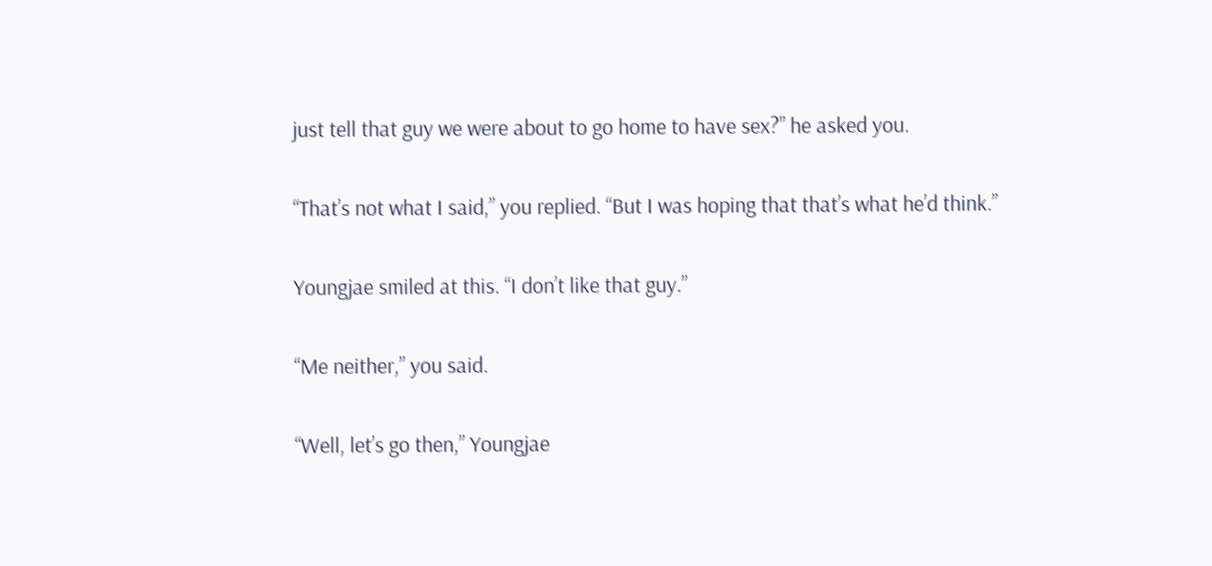just tell that guy we were about to go home to have sex?” he asked you.

“That’s not what I said,” you replied. “But I was hoping that that’s what he’d think.”

Youngjae smiled at this. “I don’t like that guy.”

“Me neither,” you said.

“Well, let’s go then,” Youngjae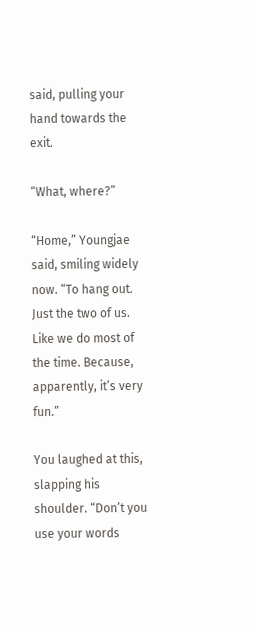said, pulling your hand towards the exit.

“What, where?”

“Home,” Youngjae said, smiling widely now. “To hang out. Just the two of us. Like we do most of the time. Because, apparently, it’s very fun.”

You laughed at this, slapping his shoulder. “Don’t you use your words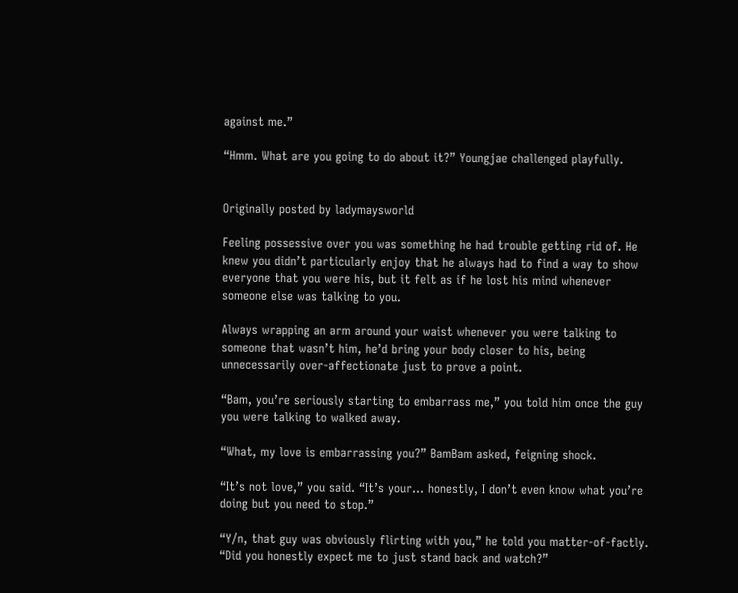against me.”

“Hmm. What are you going to do about it?” Youngjae challenged playfully.


Originally posted by ladymaysworld

Feeling possessive over you was something he had trouble getting rid of. He knew you didn’t particularly enjoy that he always had to find a way to show everyone that you were his, but it felt as if he lost his mind whenever someone else was talking to you.

Always wrapping an arm around your waist whenever you were talking to someone that wasn’t him, he’d bring your body closer to his, being unnecessarily over-affectionate just to prove a point.

“Bam, you’re seriously starting to embarrass me,” you told him once the guy you were talking to walked away.

“What, my love is embarrassing you?” BamBam asked, feigning shock.

“It’s not love,” you said. “It’s your… honestly, I don’t even know what you’re doing but you need to stop.”

“Y/n, that guy was obviously flirting with you,” he told you matter-of-factly. “Did you honestly expect me to just stand back and watch?”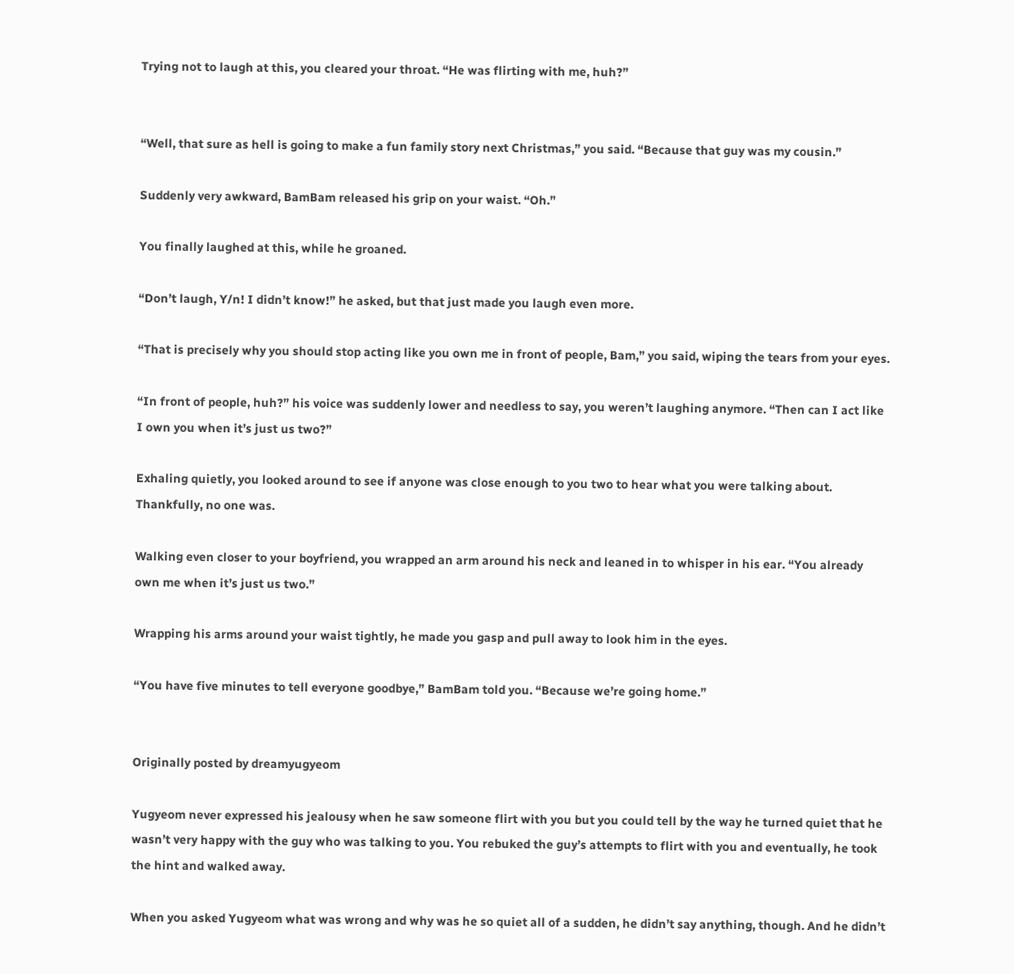Trying not to laugh at this, you cleared your throat. “He was flirting with me, huh?”


“Well, that sure as hell is going to make a fun family story next Christmas,” you said. “Because that guy was my cousin.”

Suddenly very awkward, BamBam released his grip on your waist. “Oh.”

You finally laughed at this, while he groaned.

“Don’t laugh, Y/n! I didn’t know!” he asked, but that just made you laugh even more.

“That is precisely why you should stop acting like you own me in front of people, Bam,” you said, wiping the tears from your eyes.

“In front of people, huh?” his voice was suddenly lower and needless to say, you weren’t laughing anymore. “Then can I act like I own you when it’s just us two?”

Exhaling quietly, you looked around to see if anyone was close enough to you two to hear what you were talking about. Thankfully, no one was.

Walking even closer to your boyfriend, you wrapped an arm around his neck and leaned in to whisper in his ear. “You already own me when it’s just us two.”

Wrapping his arms around your waist tightly, he made you gasp and pull away to look him in the eyes.

“You have five minutes to tell everyone goodbye,” BamBam told you. “Because we’re going home.”


Originally posted by dreamyugyeom

Yugyeom never expressed his jealousy when he saw someone flirt with you but you could tell by the way he turned quiet that he wasn’t very happy with the guy who was talking to you. You rebuked the guy’s attempts to flirt with you and eventually, he took the hint and walked away.

When you asked Yugyeom what was wrong and why was he so quiet all of a sudden, he didn’t say anything, though. And he didn’t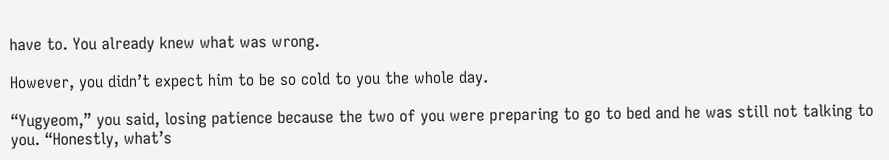have to. You already knew what was wrong.

However, you didn’t expect him to be so cold to you the whole day.

“Yugyeom,” you said, losing patience because the two of you were preparing to go to bed and he was still not talking to you. “Honestly, what’s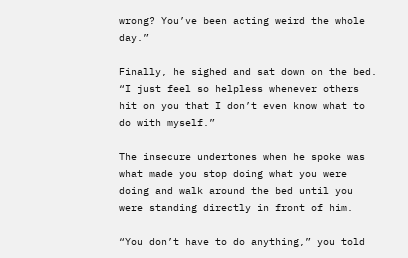wrong? You’ve been acting weird the whole day.”

Finally, he sighed and sat down on the bed. “I just feel so helpless whenever others hit on you that I don’t even know what to do with myself.”

The insecure undertones when he spoke was what made you stop doing what you were doing and walk around the bed until you were standing directly in front of him.

“You don’t have to do anything,” you told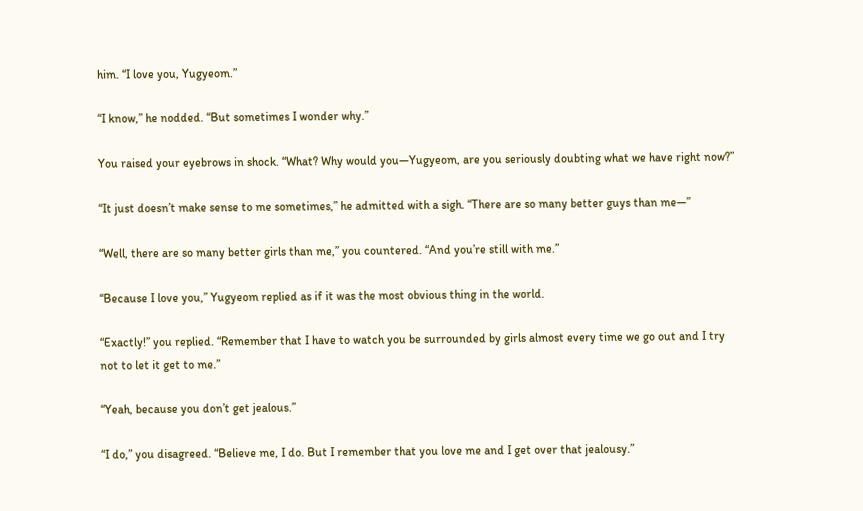him. “I love you, Yugyeom.”

“I know,” he nodded. “But sometimes I wonder why.”

You raised your eyebrows in shock. “What? Why would you—Yugyeom, are you seriously doubting what we have right now?”

“It just doesn’t make sense to me sometimes,” he admitted with a sigh. “There are so many better guys than me—”

“Well, there are so many better girls than me,” you countered. “And you’re still with me.”

“Because I love you,” Yugyeom replied as if it was the most obvious thing in the world.

“Exactly!” you replied. “Remember that I have to watch you be surrounded by girls almost every time we go out and I try not to let it get to me.”

“Yeah, because you don’t get jealous.”

“I do,” you disagreed. “Believe me, I do. But I remember that you love me and I get over that jealousy.”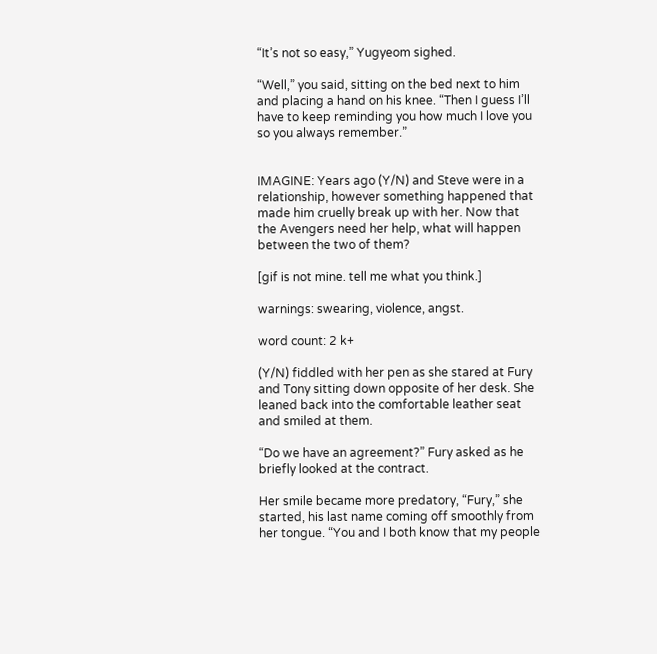“It’s not so easy,” Yugyeom sighed.

“Well,” you said, sitting on the bed next to him and placing a hand on his knee. “Then I guess I’ll have to keep reminding you how much I love you so you always remember.”


IMAGINE: Years ago (Y/N) and Steve were in a relationship, however something happened that made him cruelly break up with her. Now that the Avengers need her help, what will happen between the two of them?

[gif is not mine. tell me what you think.]

warnings: swearing, violence, angst.

word count: 2 k+

(Y/N) fiddled with her pen as she stared at Fury and Tony sitting down opposite of her desk. She leaned back into the comfortable leather seat and smiled at them.

“Do we have an agreement?” Fury asked as he briefly looked at the contract.

Her smile became more predatory, “Fury,” she started, his last name coming off smoothly from her tongue. “You and I both know that my people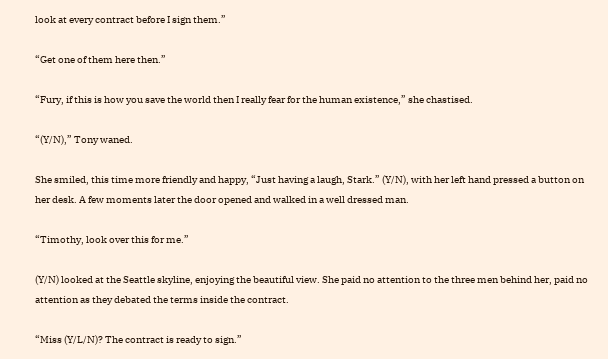look at every contract before I sign them.”

“Get one of them here then.”

“Fury, if this is how you save the world then I really fear for the human existence,” she chastised.

“(Y/N),” Tony waned.

She smiled, this time more friendly and happy, “Just having a laugh, Stark.” (Y/N), with her left hand pressed a button on her desk. A few moments later the door opened and walked in a well dressed man.

“Timothy, look over this for me.”

(Y/N) looked at the Seattle skyline, enjoying the beautiful view. She paid no attention to the three men behind her, paid no attention as they debated the terms inside the contract.

“Miss (Y/L/N)? The contract is ready to sign.”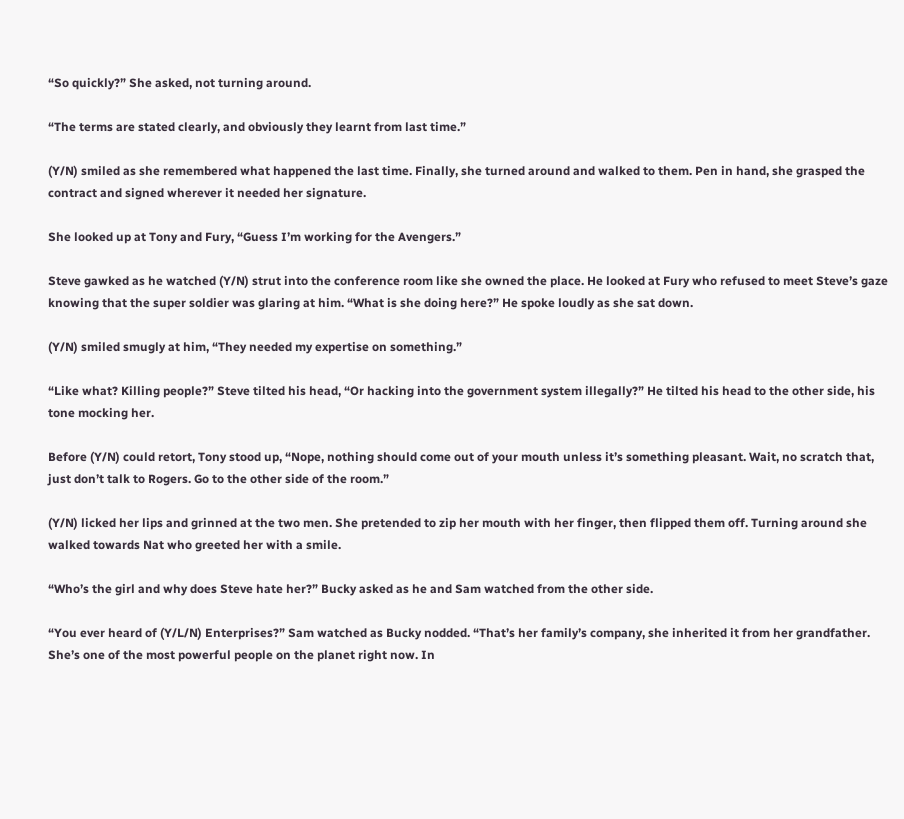“So quickly?” She asked, not turning around.

“The terms are stated clearly, and obviously they learnt from last time.”

(Y/N) smiled as she remembered what happened the last time. Finally, she turned around and walked to them. Pen in hand, she grasped the contract and signed wherever it needed her signature.

She looked up at Tony and Fury, “Guess I’m working for the Avengers.”

Steve gawked as he watched (Y/N) strut into the conference room like she owned the place. He looked at Fury who refused to meet Steve’s gaze knowing that the super soldier was glaring at him. “What is she doing here?” He spoke loudly as she sat down.

(Y/N) smiled smugly at him, “They needed my expertise on something.”

“Like what? Killing people?” Steve tilted his head, “Or hacking into the government system illegally?” He tilted his head to the other side, his tone mocking her.

Before (Y/N) could retort, Tony stood up, “Nope, nothing should come out of your mouth unless it’s something pleasant. Wait, no scratch that, just don’t talk to Rogers. Go to the other side of the room.”

(Y/N) licked her lips and grinned at the two men. She pretended to zip her mouth with her finger, then flipped them off. Turning around she walked towards Nat who greeted her with a smile.

“Who’s the girl and why does Steve hate her?” Bucky asked as he and Sam watched from the other side.

“You ever heard of (Y/L/N) Enterprises?” Sam watched as Bucky nodded. “That’s her family’s company, she inherited it from her grandfather. She’s one of the most powerful people on the planet right now. In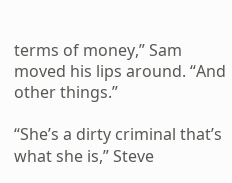terms of money,” Sam moved his lips around. “And other things.”

“She’s a dirty criminal that’s what she is,” Steve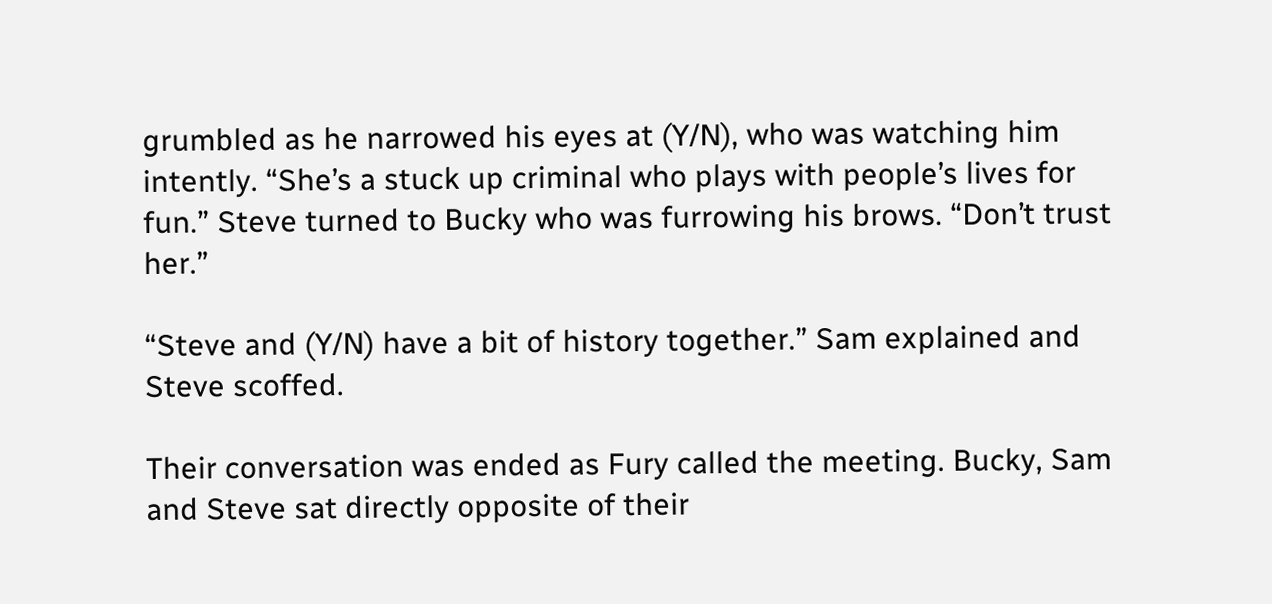grumbled as he narrowed his eyes at (Y/N), who was watching him intently. “She’s a stuck up criminal who plays with people’s lives for fun.” Steve turned to Bucky who was furrowing his brows. “Don’t trust her.”

“Steve and (Y/N) have a bit of history together.” Sam explained and Steve scoffed.

Their conversation was ended as Fury called the meeting. Bucky, Sam and Steve sat directly opposite of their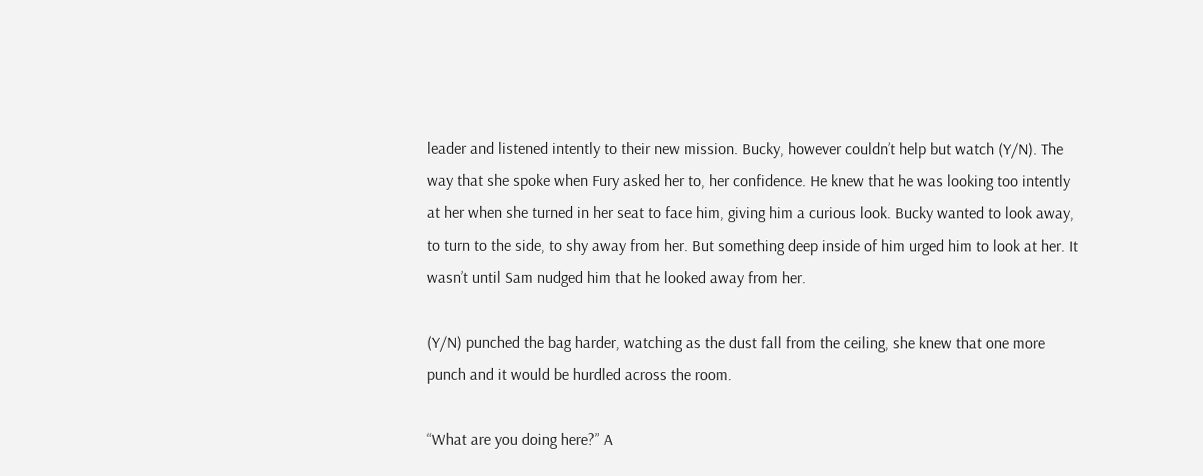leader and listened intently to their new mission. Bucky, however couldn’t help but watch (Y/N). The way that she spoke when Fury asked her to, her confidence. He knew that he was looking too intently at her when she turned in her seat to face him, giving him a curious look. Bucky wanted to look away, to turn to the side, to shy away from her. But something deep inside of him urged him to look at her. It wasn’t until Sam nudged him that he looked away from her.

(Y/N) punched the bag harder, watching as the dust fall from the ceiling, she knew that one more punch and it would be hurdled across the room.

“What are you doing here?” A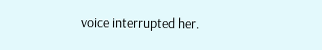voice interrupted her.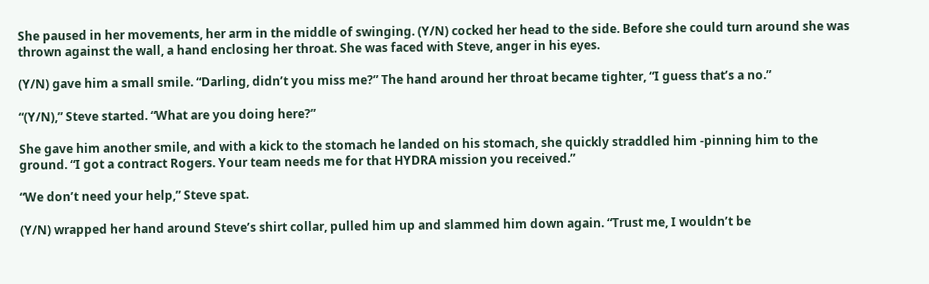She paused in her movements, her arm in the middle of swinging. (Y/N) cocked her head to the side. Before she could turn around she was thrown against the wall, a hand enclosing her throat. She was faced with Steve, anger in his eyes.

(Y/N) gave him a small smile. “Darling, didn’t you miss me?” The hand around her throat became tighter, “I guess that’s a no.”

“(Y/N),” Steve started. “What are you doing here?”

She gave him another smile, and with a kick to the stomach he landed on his stomach, she quickly straddled him -pinning him to the ground. “I got a contract Rogers. Your team needs me for that HYDRA mission you received.”

“We don’t need your help,” Steve spat.

(Y/N) wrapped her hand around Steve’s shirt collar, pulled him up and slammed him down again. “Trust me, I wouldn’t be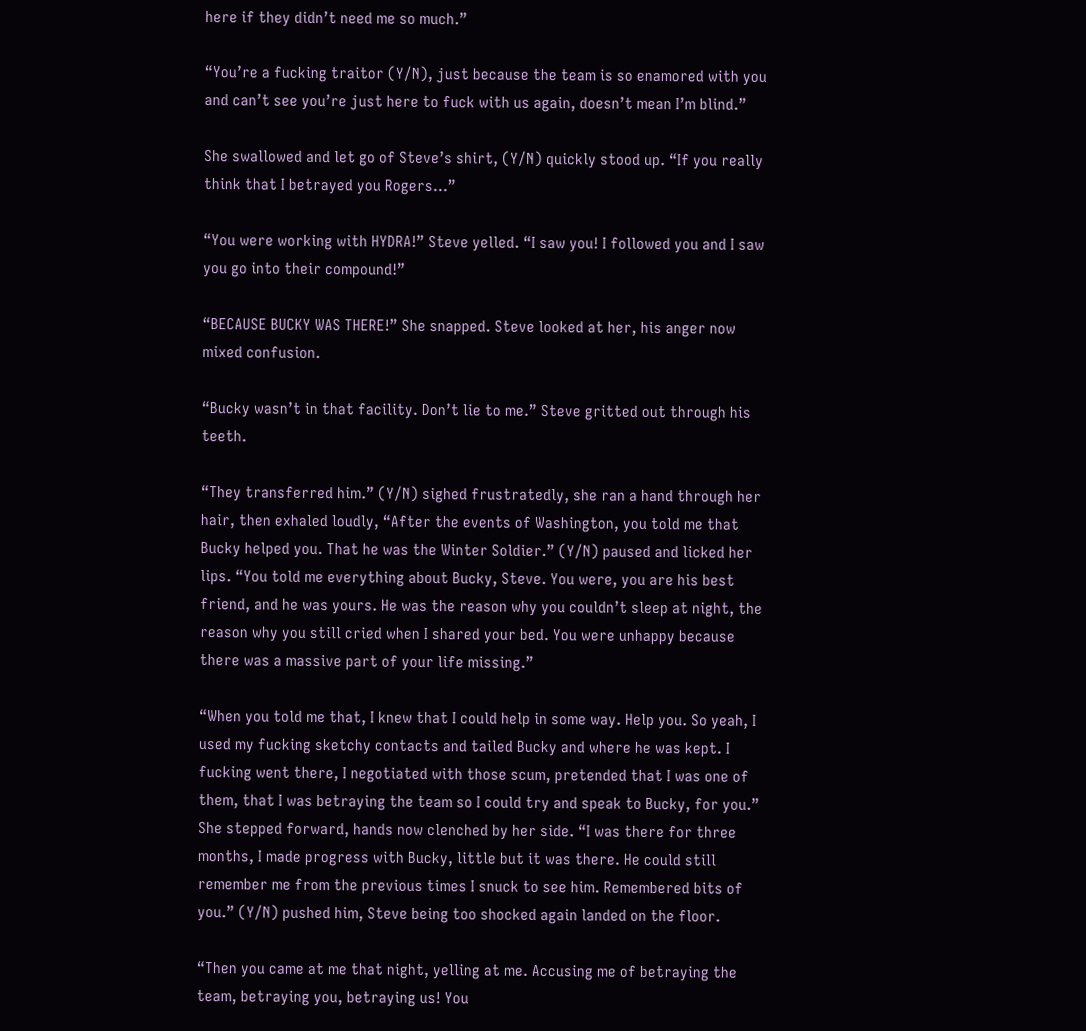here if they didn’t need me so much.”

“You’re a fucking traitor (Y/N), just because the team is so enamored with you and can’t see you’re just here to fuck with us again, doesn’t mean I’m blind.”

She swallowed and let go of Steve’s shirt, (Y/N) quickly stood up. “If you really think that I betrayed you Rogers…”

“You were working with HYDRA!” Steve yelled. “I saw you! I followed you and I saw you go into their compound!”

“BECAUSE BUCKY WAS THERE!” She snapped. Steve looked at her, his anger now mixed confusion.

“Bucky wasn’t in that facility. Don’t lie to me.” Steve gritted out through his teeth.

“They transferred him.” (Y/N) sighed frustratedly, she ran a hand through her hair, then exhaled loudly, “After the events of Washington, you told me that Bucky helped you. That he was the Winter Soldier.” (Y/N) paused and licked her lips. “You told me everything about Bucky, Steve. You were, you are his best friend, and he was yours. He was the reason why you couldn’t sleep at night, the reason why you still cried when I shared your bed. You were unhappy because there was a massive part of your life missing.”

“When you told me that, I knew that I could help in some way. Help you. So yeah, I used my fucking sketchy contacts and tailed Bucky and where he was kept. I fucking went there, I negotiated with those scum, pretended that I was one of them, that I was betraying the team so I could try and speak to Bucky, for you.” She stepped forward, hands now clenched by her side. “I was there for three months, I made progress with Bucky, little but it was there. He could still remember me from the previous times I snuck to see him. Remembered bits of you.” (Y/N) pushed him, Steve being too shocked again landed on the floor.

“Then you came at me that night, yelling at me. Accusing me of betraying the team, betraying you, betraying us! You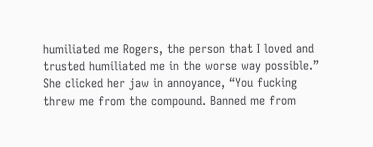humiliated me Rogers, the person that I loved and trusted humiliated me in the worse way possible.” She clicked her jaw in annoyance, “You fucking threw me from the compound. Banned me from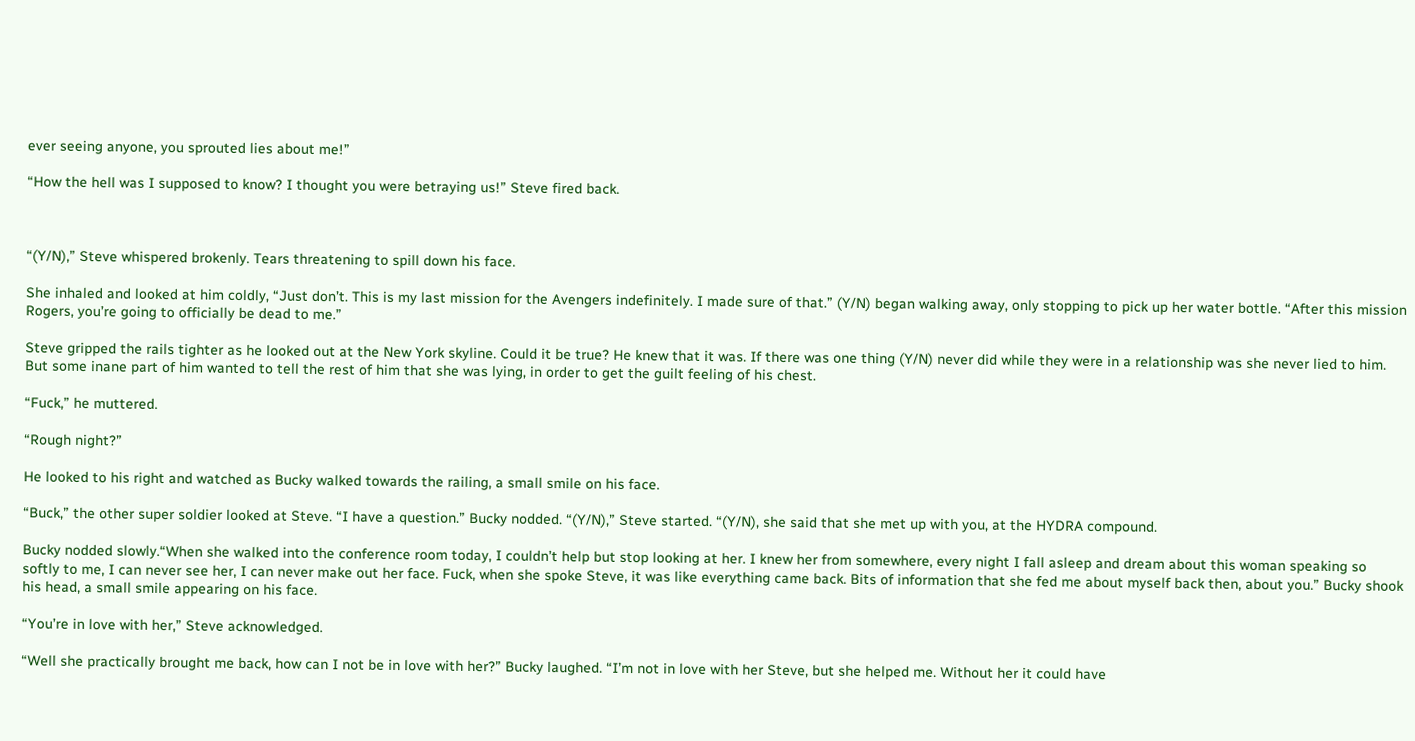ever seeing anyone, you sprouted lies about me!”

“How the hell was I supposed to know? I thought you were betraying us!” Steve fired back.



“(Y/N),” Steve whispered brokenly. Tears threatening to spill down his face.

She inhaled and looked at him coldly, “Just don’t. This is my last mission for the Avengers indefinitely. I made sure of that.” (Y/N) began walking away, only stopping to pick up her water bottle. “After this mission Rogers, you’re going to officially be dead to me.”

Steve gripped the rails tighter as he looked out at the New York skyline. Could it be true? He knew that it was. If there was one thing (Y/N) never did while they were in a relationship was she never lied to him. But some inane part of him wanted to tell the rest of him that she was lying, in order to get the guilt feeling of his chest.

“Fuck,” he muttered.

“Rough night?”

He looked to his right and watched as Bucky walked towards the railing, a small smile on his face.

“Buck,” the other super soldier looked at Steve. “I have a question.” Bucky nodded. “(Y/N),” Steve started. “(Y/N), she said that she met up with you, at the HYDRA compound.

Bucky nodded slowly.“When she walked into the conference room today, I couldn’t help but stop looking at her. I knew her from somewhere, every night I fall asleep and dream about this woman speaking so softly to me, I can never see her, I can never make out her face. Fuck, when she spoke Steve, it was like everything came back. Bits of information that she fed me about myself back then, about you.” Bucky shook his head, a small smile appearing on his face.

“You’re in love with her,” Steve acknowledged.

“Well she practically brought me back, how can I not be in love with her?” Bucky laughed. “I’m not in love with her Steve, but she helped me. Without her it could have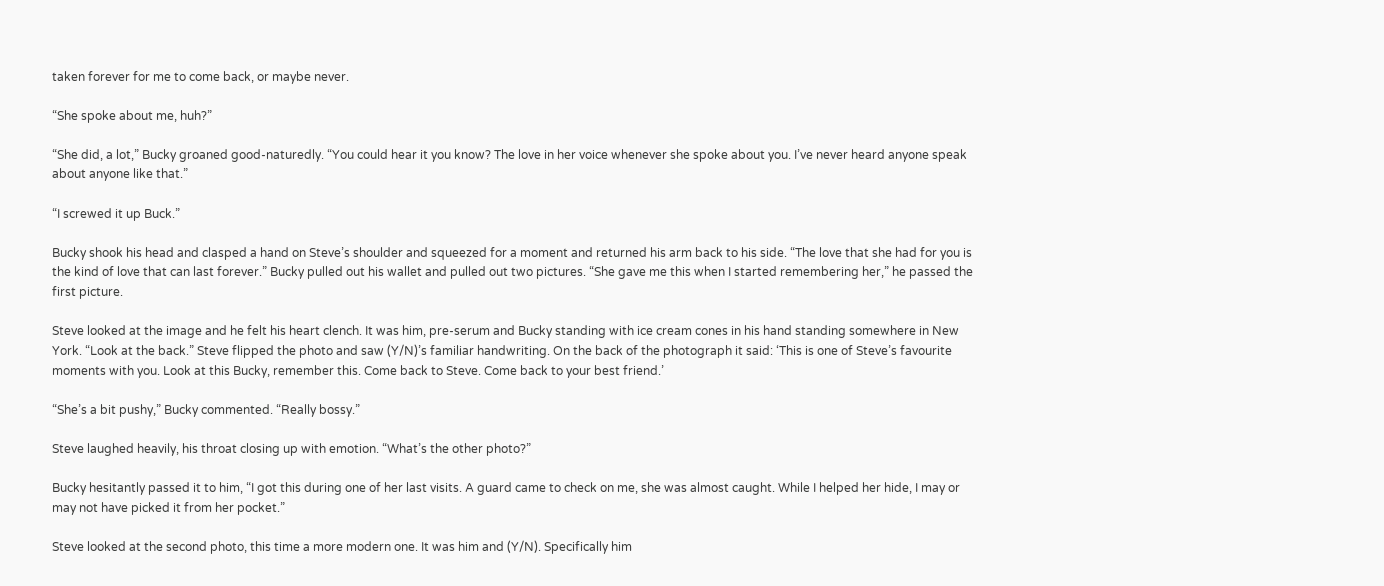taken forever for me to come back, or maybe never.

“She spoke about me, huh?”

“She did, a lot,” Bucky groaned good-naturedly. “You could hear it you know? The love in her voice whenever she spoke about you. I’ve never heard anyone speak about anyone like that.”

“I screwed it up Buck.”

Bucky shook his head and clasped a hand on Steve’s shoulder and squeezed for a moment and returned his arm back to his side. “The love that she had for you is the kind of love that can last forever.” Bucky pulled out his wallet and pulled out two pictures. “She gave me this when I started remembering her,” he passed the first picture.

Steve looked at the image and he felt his heart clench. It was him, pre-serum and Bucky standing with ice cream cones in his hand standing somewhere in New York. “Look at the back.” Steve flipped the photo and saw (Y/N)’s familiar handwriting. On the back of the photograph it said: ‘This is one of Steve’s favourite moments with you. Look at this Bucky, remember this. Come back to Steve. Come back to your best friend.’

“She’s a bit pushy,” Bucky commented. “Really bossy.”

Steve laughed heavily, his throat closing up with emotion. “What’s the other photo?”

Bucky hesitantly passed it to him, “I got this during one of her last visits. A guard came to check on me, she was almost caught. While I helped her hide, I may or may not have picked it from her pocket.”

Steve looked at the second photo, this time a more modern one. It was him and (Y/N). Specifically him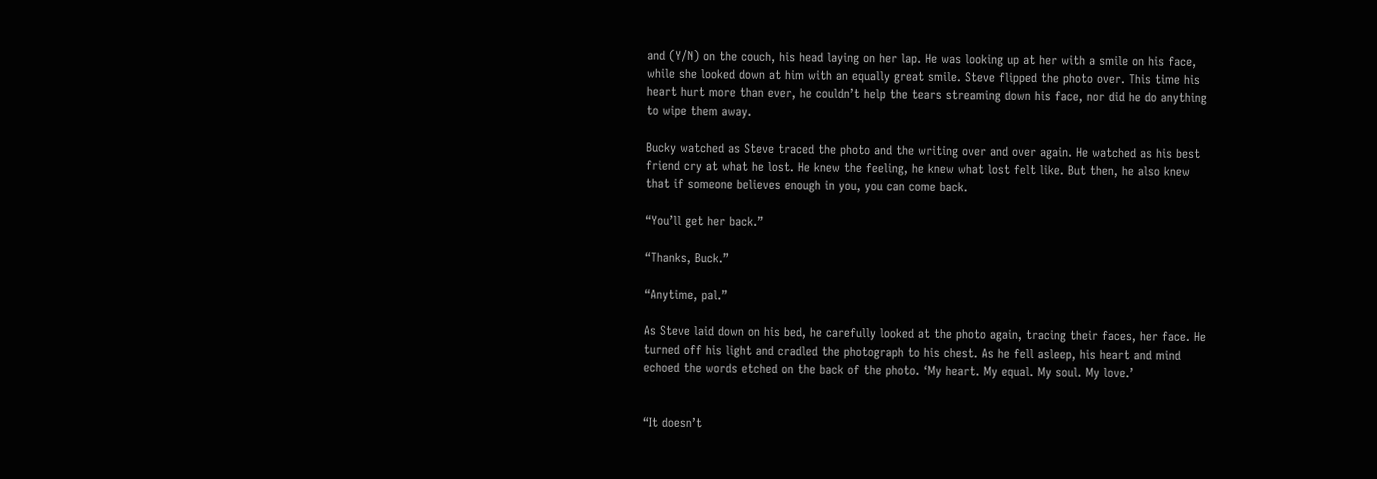and (Y/N) on the couch, his head laying on her lap. He was looking up at her with a smile on his face, while she looked down at him with an equally great smile. Steve flipped the photo over. This time his heart hurt more than ever, he couldn’t help the tears streaming down his face, nor did he do anything to wipe them away.

Bucky watched as Steve traced the photo and the writing over and over again. He watched as his best friend cry at what he lost. He knew the feeling, he knew what lost felt like. But then, he also knew that if someone believes enough in you, you can come back.

“You’ll get her back.”

“Thanks, Buck.”

“Anytime, pal.”

As Steve laid down on his bed, he carefully looked at the photo again, tracing their faces, her face. He turned off his light and cradled the photograph to his chest. As he fell asleep, his heart and mind echoed the words etched on the back of the photo. ‘My heart. My equal. My soul. My love.’


“It doesn’t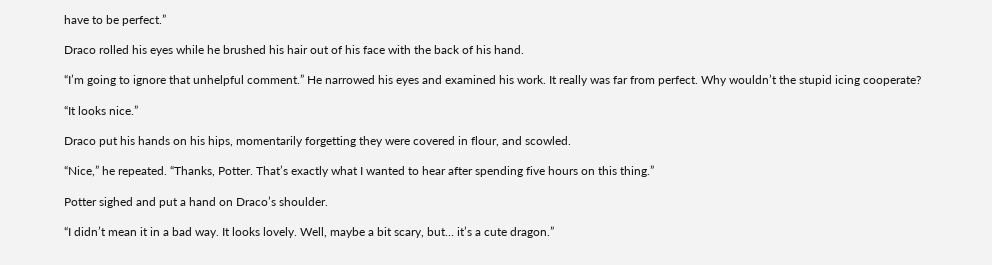have to be perfect.”

Draco rolled his eyes while he brushed his hair out of his face with the back of his hand.

“I’m going to ignore that unhelpful comment.” He narrowed his eyes and examined his work. It really was far from perfect. Why wouldn’t the stupid icing cooperate?

“It looks nice.”

Draco put his hands on his hips, momentarily forgetting they were covered in flour, and scowled.

“Nice,” he repeated. “Thanks, Potter. That’s exactly what I wanted to hear after spending five hours on this thing.”

Potter sighed and put a hand on Draco’s shoulder.

“I didn’t mean it in a bad way. It looks lovely. Well, maybe a bit scary, but… it’s a cute dragon.”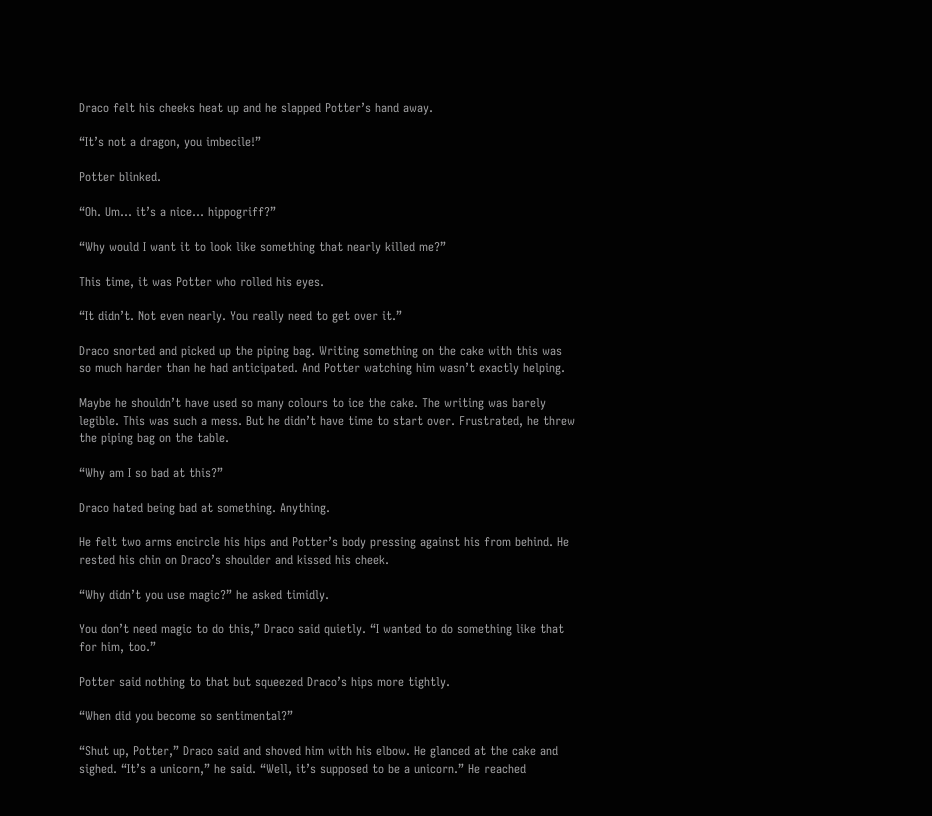Draco felt his cheeks heat up and he slapped Potter’s hand away.

“It’s not a dragon, you imbecile!”

Potter blinked.

“Oh. Um… it’s a nice… hippogriff?”

“Why would I want it to look like something that nearly killed me?”

This time, it was Potter who rolled his eyes.

“It didn’t. Not even nearly. You really need to get over it.”

Draco snorted and picked up the piping bag. Writing something on the cake with this was so much harder than he had anticipated. And Potter watching him wasn’t exactly helping.

Maybe he shouldn’t have used so many colours to ice the cake. The writing was barely legible. This was such a mess. But he didn’t have time to start over. Frustrated, he threw the piping bag on the table.

“Why am I so bad at this?”

Draco hated being bad at something. Anything.

He felt two arms encircle his hips and Potter’s body pressing against his from behind. He rested his chin on Draco’s shoulder and kissed his cheek.

“Why didn’t you use magic?” he asked timidly.

You don’t need magic to do this,” Draco said quietly. “I wanted to do something like that for him, too.”

Potter said nothing to that but squeezed Draco’s hips more tightly.

“When did you become so sentimental?”

“Shut up, Potter,” Draco said and shoved him with his elbow. He glanced at the cake and sighed. “It’s a unicorn,” he said. “Well, it’s supposed to be a unicorn.” He reached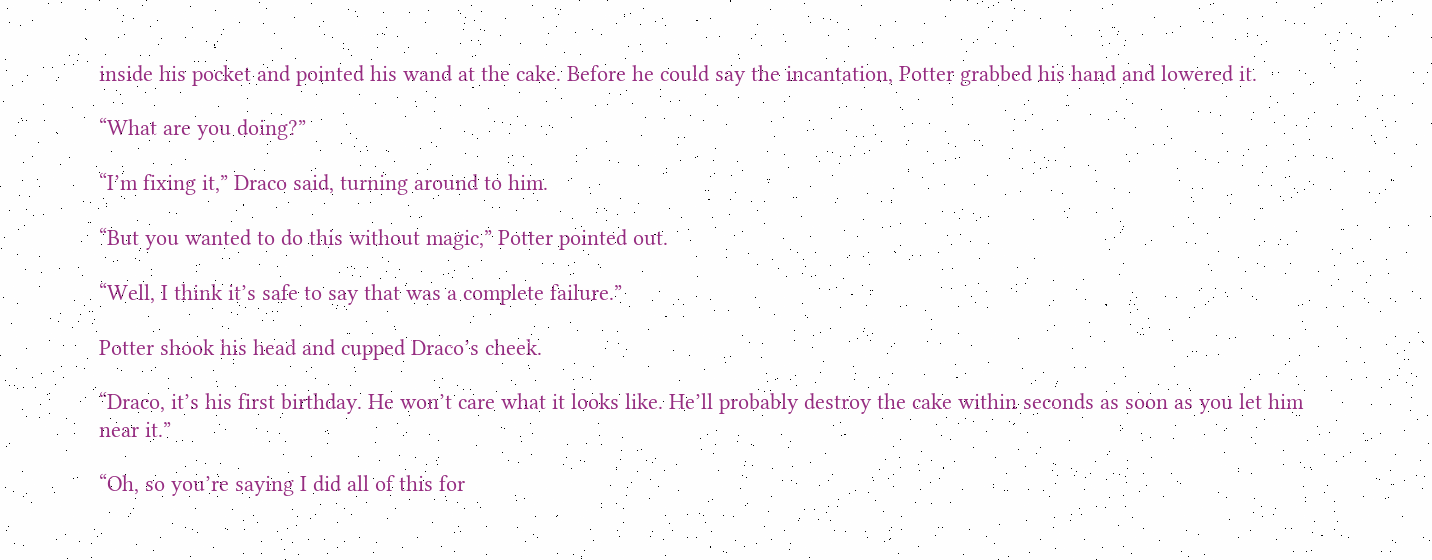inside his pocket and pointed his wand at the cake. Before he could say the incantation, Potter grabbed his hand and lowered it.

“What are you doing?”

“I’m fixing it,” Draco said, turning around to him.

“But you wanted to do this without magic,” Potter pointed out.

“Well, I think it’s safe to say that was a complete failure.”

Potter shook his head and cupped Draco’s cheek.

“Draco, it’s his first birthday. He won’t care what it looks like. He’ll probably destroy the cake within seconds as soon as you let him near it.”

“Oh, so you’re saying I did all of this for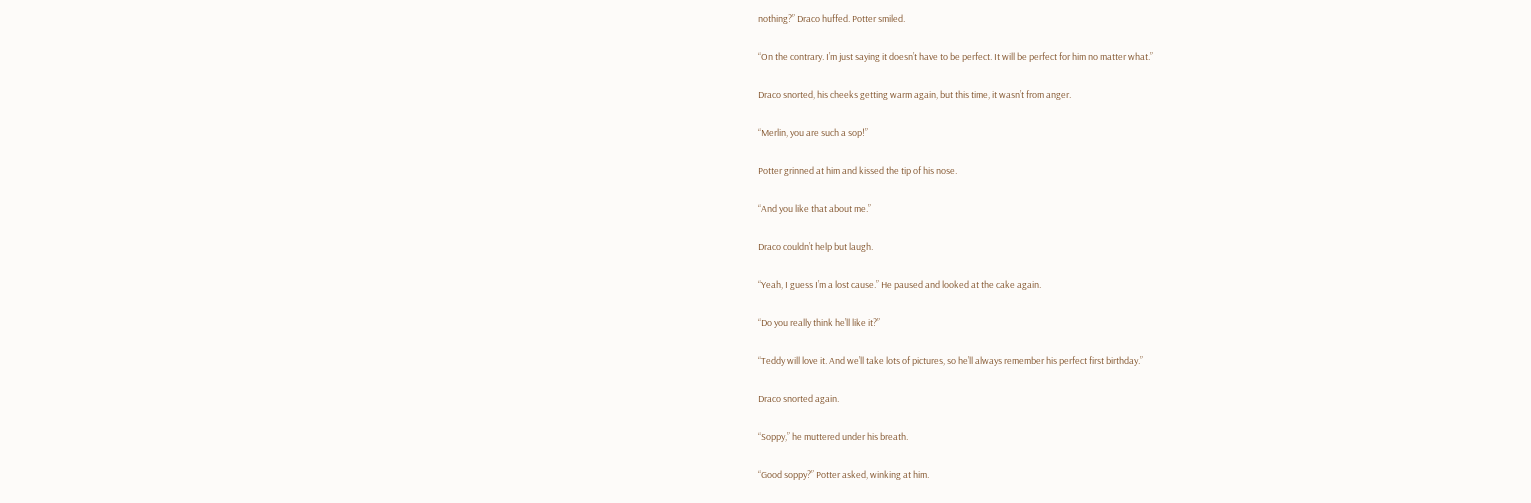nothing?” Draco huffed. Potter smiled.

“On the contrary. I’m just saying it doesn’t have to be perfect. It will be perfect for him no matter what.”

Draco snorted, his cheeks getting warm again, but this time, it wasn’t from anger.

“Merlin, you are such a sop!”

Potter grinned at him and kissed the tip of his nose.

“And you like that about me.”

Draco couldn’t help but laugh.

“Yeah, I guess I’m a lost cause.” He paused and looked at the cake again.

“Do you really think he’ll like it?”

“Teddy will love it. And we’ll take lots of pictures, so he’ll always remember his perfect first birthday.”

Draco snorted again.

“Soppy,” he muttered under his breath.

“Good soppy?” Potter asked, winking at him.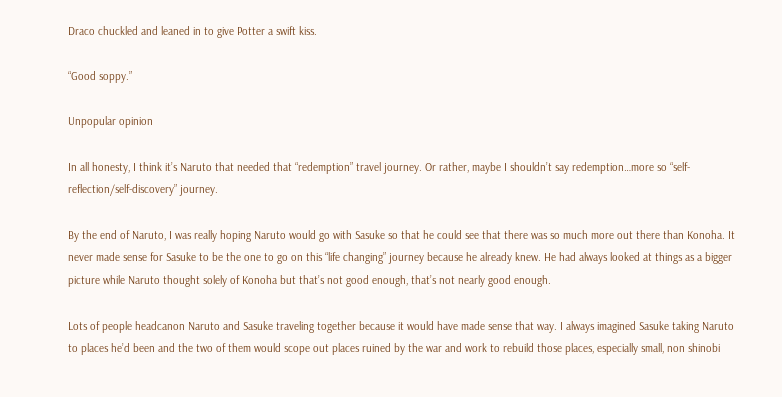Draco chuckled and leaned in to give Potter a swift kiss.

“Good soppy.”

Unpopular opinion

In all honesty, I think it’s Naruto that needed that “redemption” travel journey. Or rather, maybe I shouldn’t say redemption…more so “self-reflection/self-discovery” journey.

By the end of Naruto, I was really hoping Naruto would go with Sasuke so that he could see that there was so much more out there than Konoha. It never made sense for Sasuke to be the one to go on this “life changing” journey because he already knew. He had always looked at things as a bigger picture while Naruto thought solely of Konoha but that’s not good enough, that’s not nearly good enough.

Lots of people headcanon Naruto and Sasuke traveling together because it would have made sense that way. I always imagined Sasuke taking Naruto to places he’d been and the two of them would scope out places ruined by the war and work to rebuild those places, especially small, non shinobi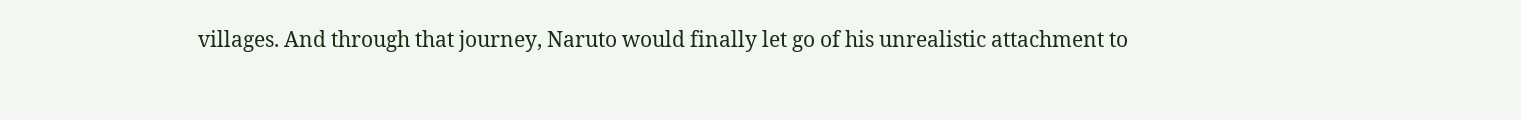villages. And through that journey, Naruto would finally let go of his unrealistic attachment to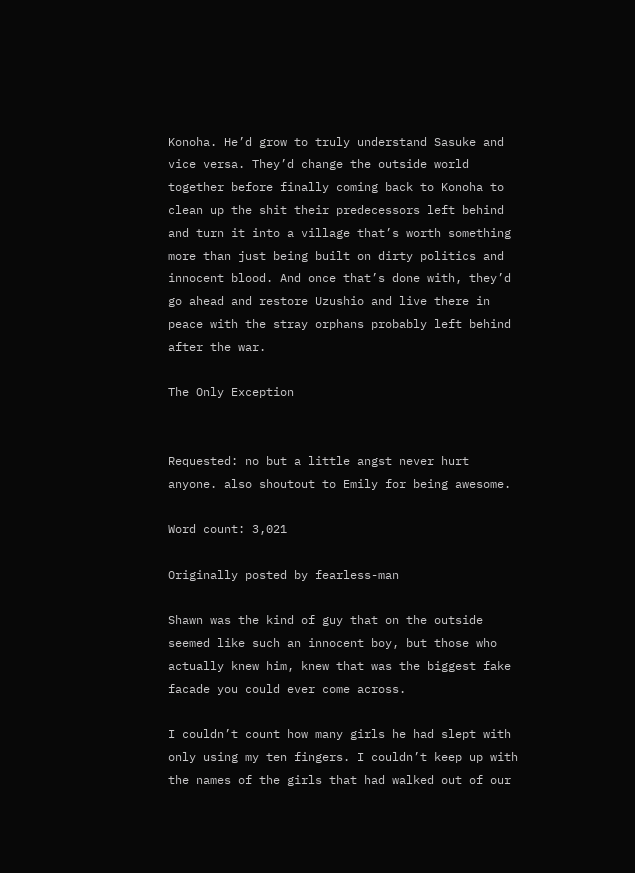Konoha. He’d grow to truly understand Sasuke and vice versa. They’d change the outside world together before finally coming back to Konoha to clean up the shit their predecessors left behind and turn it into a village that’s worth something more than just being built on dirty politics and innocent blood. And once that’s done with, they’d go ahead and restore Uzushio and live there in peace with the stray orphans probably left behind after the war.

The Only Exception


Requested: no but a little angst never hurt anyone. also shoutout to Emily for being awesome.

Word count: 3,021

Originally posted by fearless-man

Shawn was the kind of guy that on the outside seemed like such an innocent boy, but those who actually knew him, knew that was the biggest fake facade you could ever come across.

I couldn’t count how many girls he had slept with only using my ten fingers. I couldn’t keep up with the names of the girls that had walked out of our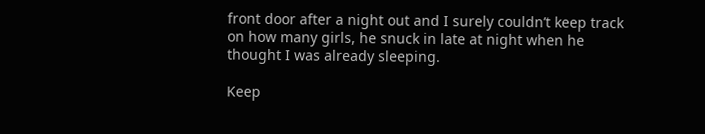front door after a night out and I surely couldn’t keep track on how many girls, he snuck in late at night when he thought I was already sleeping.

Keep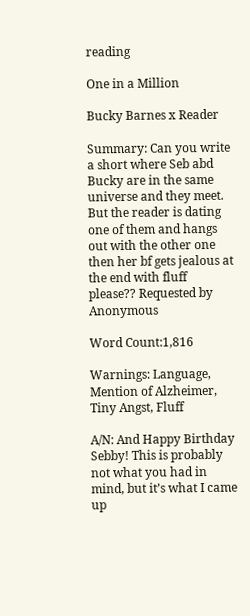reading

One in a Million

Bucky Barnes x Reader

Summary: Can you write a short where Seb abd Bucky are in the same universe and they meet. But the reader is dating one of them and hangs out with the other one then her bf gets jealous at the end with fluff please?? Requested by Anonymous

Word Count:1,816

Warnings: Language, Mention of Alzheimer, Tiny Angst, Fluff

A/N: And Happy Birthday Sebby! This is probably not what you had in mind, but it’s what I came up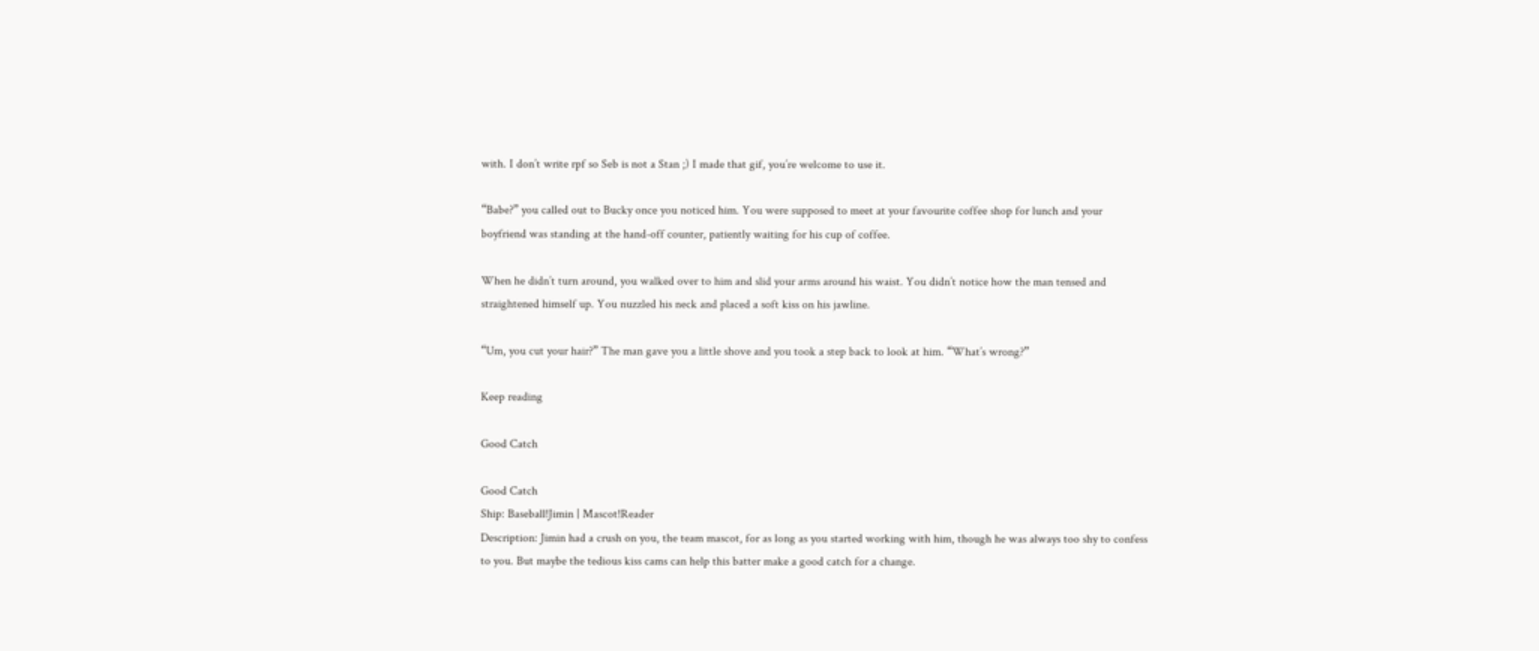with. I don’t write rpf so Seb is not a Stan ;) I made that gif, you’re welcome to use it.

“Babe?” you called out to Bucky once you noticed him. You were supposed to meet at your favourite coffee shop for lunch and your boyfriend was standing at the hand-off counter, patiently waiting for his cup of coffee.

When he didn’t turn around, you walked over to him and slid your arms around his waist. You didn’t notice how the man tensed and straightened himself up. You nuzzled his neck and placed a soft kiss on his jawline.

“Um, you cut your hair?” The man gave you a little shove and you took a step back to look at him. “What’s wrong?”

Keep reading

Good Catch

Good Catch
Ship: Baseball!Jimin | Mascot!Reader
Description: Jimin had a crush on you, the team mascot, for as long as you started working with him, though he was always too shy to confess to you. But maybe the tedious kiss cams can help this batter make a good catch for a change.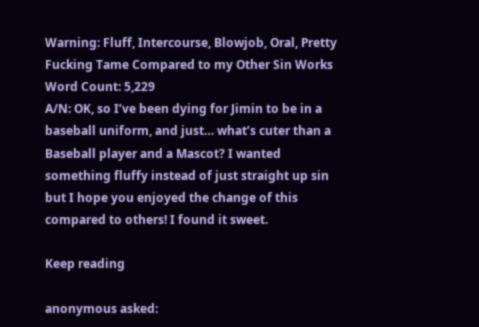Warning: Fluff, Intercourse, Blowjob, Oral, Pretty Fucking Tame Compared to my Other Sin Works
Word Count: 5,229
A/N: OK, so I’ve been dying for Jimin to be in a baseball uniform, and just… what’s cuter than a Baseball player and a Mascot? I wanted something fluffy instead of just straight up sin but I hope you enjoyed the change of this compared to others! I found it sweet.

Keep reading

anonymous asked: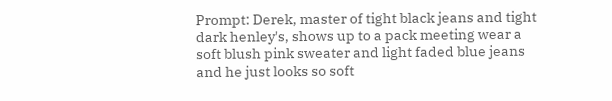Prompt: Derek, master of tight black jeans and tight dark henley's, shows up to a pack meeting wear a soft blush pink sweater and light faded blue jeans and he just looks so soft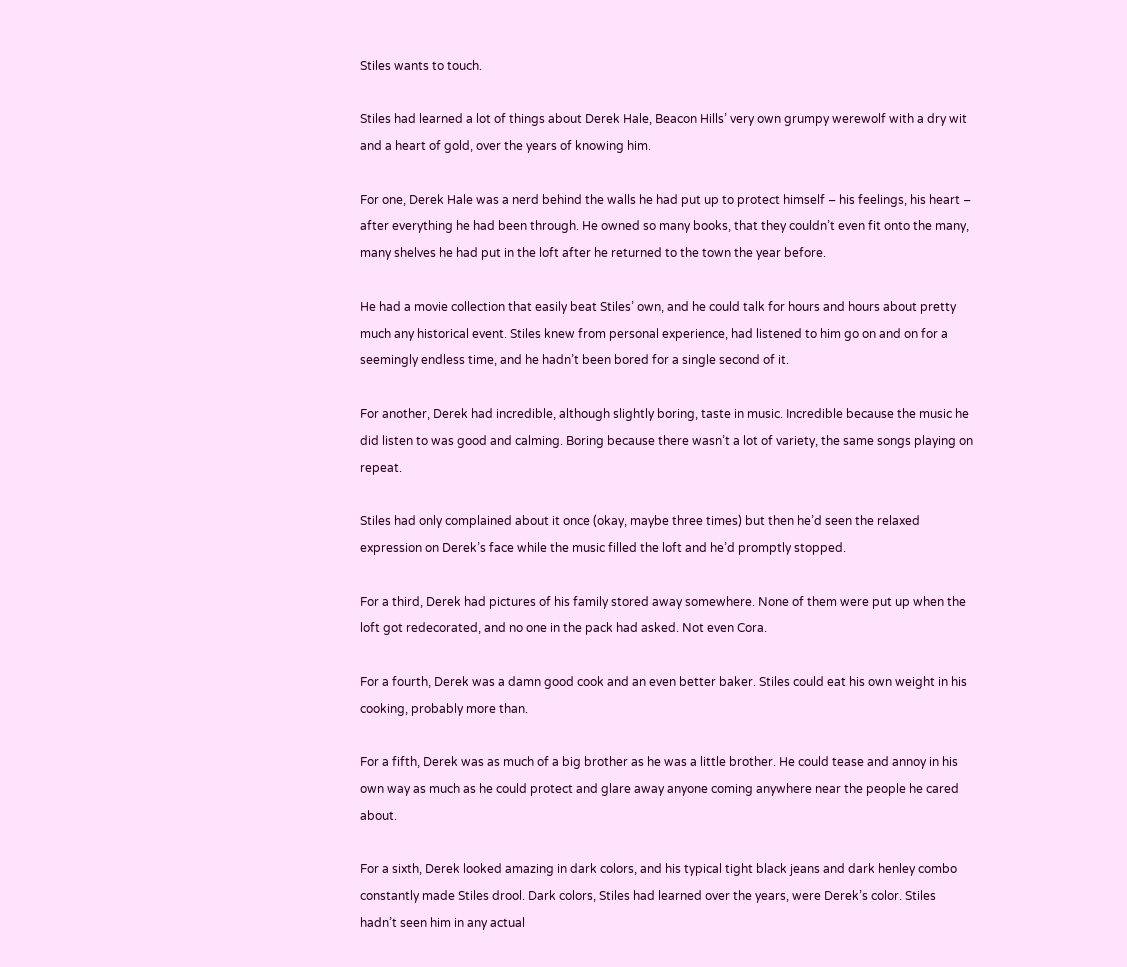Stiles wants to touch.

Stiles had learned a lot of things about Derek Hale, Beacon Hills’ very own grumpy werewolf with a dry wit and a heart of gold, over the years of knowing him.

For one, Derek Hale was a nerd behind the walls he had put up to protect himself – his feelings, his heart – after everything he had been through. He owned so many books, that they couldn’t even fit onto the many, many shelves he had put in the loft after he returned to the town the year before.

He had a movie collection that easily beat Stiles’ own, and he could talk for hours and hours about pretty much any historical event. Stiles knew from personal experience, had listened to him go on and on for a seemingly endless time, and he hadn’t been bored for a single second of it.

For another, Derek had incredible, although slightly boring, taste in music. Incredible because the music he did listen to was good and calming. Boring because there wasn’t a lot of variety, the same songs playing on repeat.

Stiles had only complained about it once (okay, maybe three times) but then he’d seen the relaxed expression on Derek’s face while the music filled the loft and he’d promptly stopped.

For a third, Derek had pictures of his family stored away somewhere. None of them were put up when the loft got redecorated, and no one in the pack had asked. Not even Cora.

For a fourth, Derek was a damn good cook and an even better baker. Stiles could eat his own weight in his cooking, probably more than.

For a fifth, Derek was as much of a big brother as he was a little brother. He could tease and annoy in his own way as much as he could protect and glare away anyone coming anywhere near the people he cared about.

For a sixth, Derek looked amazing in dark colors, and his typical tight black jeans and dark henley combo constantly made Stiles drool. Dark colors, Stiles had learned over the years, were Derek’s color. Stiles hadn’t seen him in any actual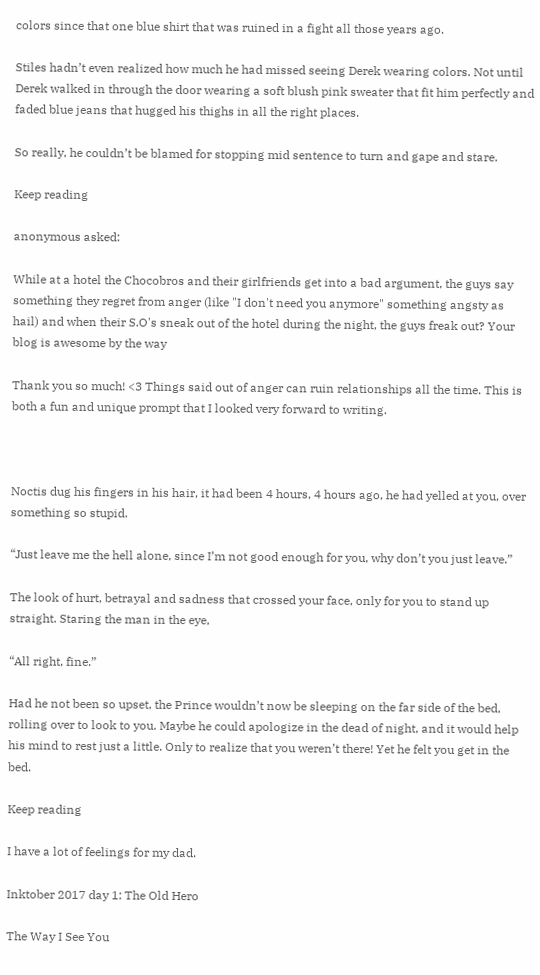colors since that one blue shirt that was ruined in a fight all those years ago.

Stiles hadn’t even realized how much he had missed seeing Derek wearing colors. Not until Derek walked in through the door wearing a soft blush pink sweater that fit him perfectly and faded blue jeans that hugged his thighs in all the right places.

So really, he couldn’t be blamed for stopping mid sentence to turn and gape and stare.

Keep reading

anonymous asked:

While at a hotel the Chocobros and their girlfriends get into a bad argument, the guys say something they regret from anger (like "I don't need you anymore" something angsty as hail) and when their S.O's sneak out of the hotel during the night, the guys freak out? Your blog is awesome by the way

Thank you so much! <3 Things said out of anger can ruin relationships all the time. This is both a fun and unique prompt that I looked very forward to writing.



Noctis dug his fingers in his hair, it had been 4 hours, 4 hours ago, he had yelled at you, over something so stupid.

“Just leave me the hell alone, since I’m not good enough for you, why don’t you just leave.”

The look of hurt, betrayal and sadness that crossed your face, only for you to stand up straight. Staring the man in the eye,

“All right, fine.”

Had he not been so upset, the Prince wouldn’t now be sleeping on the far side of the bed, rolling over to look to you. Maybe he could apologize in the dead of night, and it would help his mind to rest just a little. Only to realize that you weren’t there! Yet he felt you get in the bed.

Keep reading

I have a lot of feelings for my dad.

Inktober 2017 day 1: The Old Hero

The Way I See You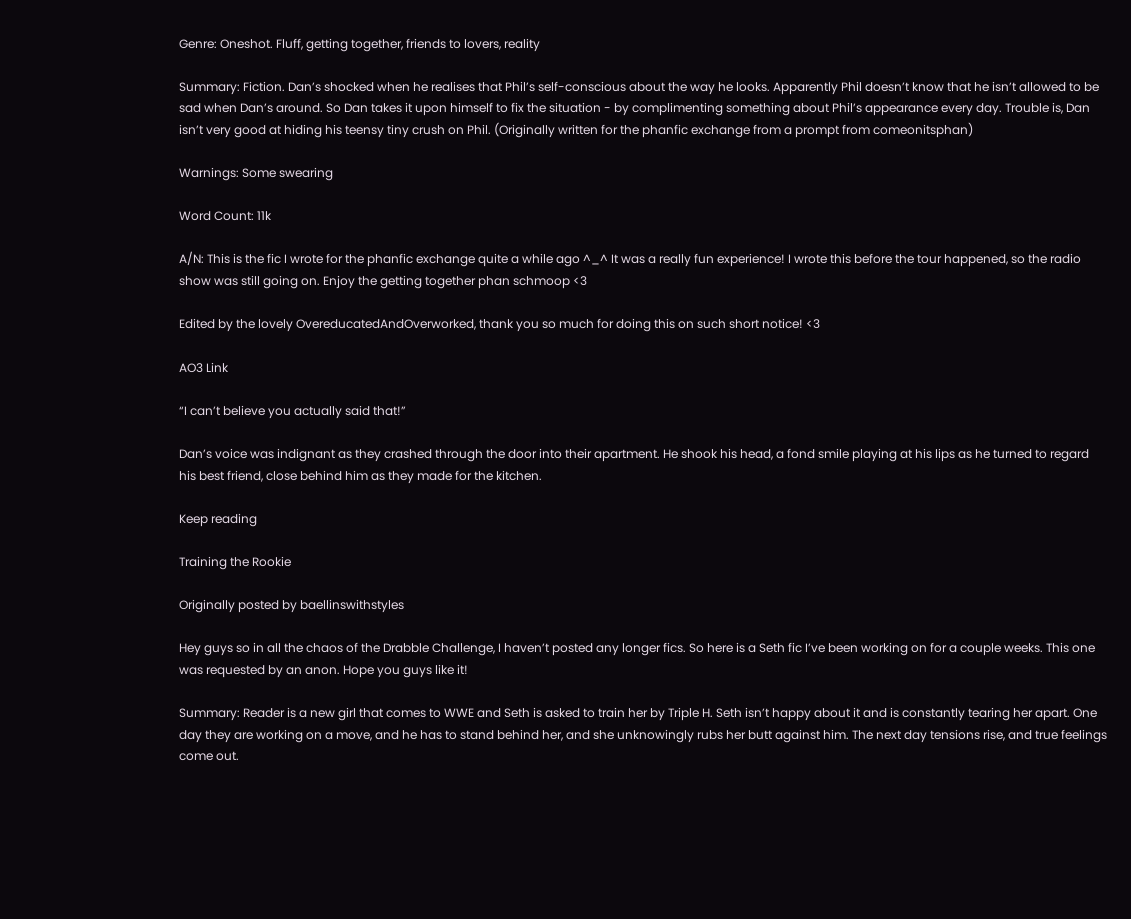Genre: Oneshot. Fluff, getting together, friends to lovers, reality

Summary: Fiction. Dan’s shocked when he realises that Phil’s self-conscious about the way he looks. Apparently Phil doesn’t know that he isn’t allowed to be sad when Dan’s around. So Dan takes it upon himself to fix the situation - by complimenting something about Phil’s appearance every day. Trouble is, Dan isn’t very good at hiding his teensy tiny crush on Phil. (Originally written for the phanfic exchange from a prompt from comeonitsphan)

Warnings: Some swearing

Word Count: 11k

A/N: This is the fic I wrote for the phanfic exchange quite a while ago ^_^ It was a really fun experience! I wrote this before the tour happened, so the radio show was still going on. Enjoy the getting together phan schmoop <3

Edited by the lovely OvereducatedAndOverworked, thank you so much for doing this on such short notice! <3

AO3 Link

“I can’t believe you actually said that!”

Dan’s voice was indignant as they crashed through the door into their apartment. He shook his head, a fond smile playing at his lips as he turned to regard his best friend, close behind him as they made for the kitchen.

Keep reading

Training the Rookie

Originally posted by baellinswithstyles

Hey guys so in all the chaos of the Drabble Challenge, I haven’t posted any longer fics. So here is a Seth fic I’ve been working on for a couple weeks. This one was requested by an anon. Hope you guys like it!

Summary: Reader is a new girl that comes to WWE and Seth is asked to train her by Triple H. Seth isn’t happy about it and is constantly tearing her apart. One day they are working on a move, and he has to stand behind her, and she unknowingly rubs her butt against him. The next day tensions rise, and true feelings come out.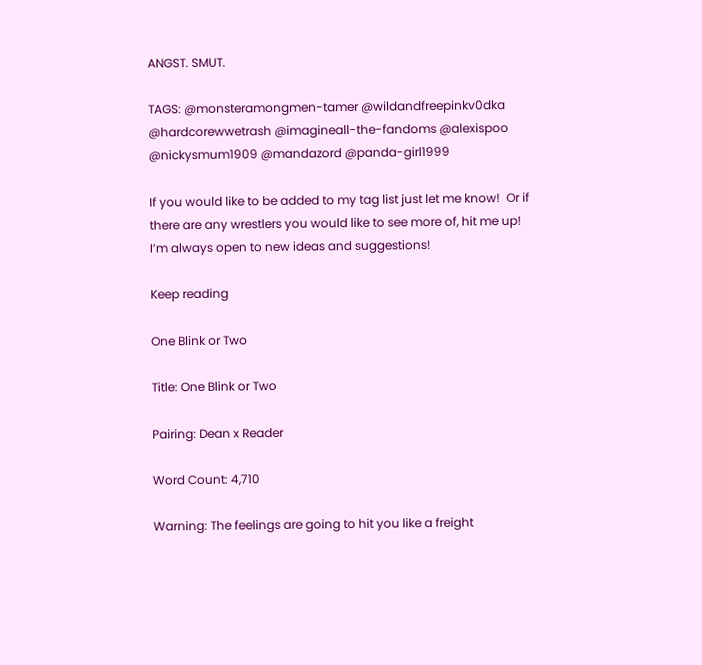ANGST. SMUT.

TAGS: @monsteramongmen-tamer @wildandfreepinkv0dka @hardcorewwetrash @imagineall-the-fandoms @alexispoo @nickysmum1909 @mandazord @panda-girl1999

If you would like to be added to my tag list just let me know!  Or if there are any wrestlers you would like to see more of, hit me up! I’m always open to new ideas and suggestions!

Keep reading

One Blink or Two

Title: One Blink or Two

Pairing: Dean x Reader

Word Count: 4,710

Warning: The feelings are going to hit you like a freight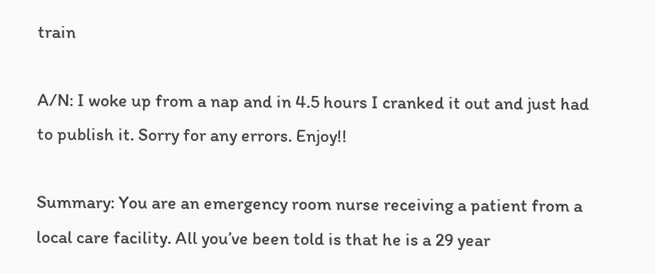train

A/N: I woke up from a nap and in 4.5 hours I cranked it out and just had to publish it. Sorry for any errors. Enjoy!!

Summary: You are an emergency room nurse receiving a patient from a local care facility. All you’ve been told is that he is a 29 year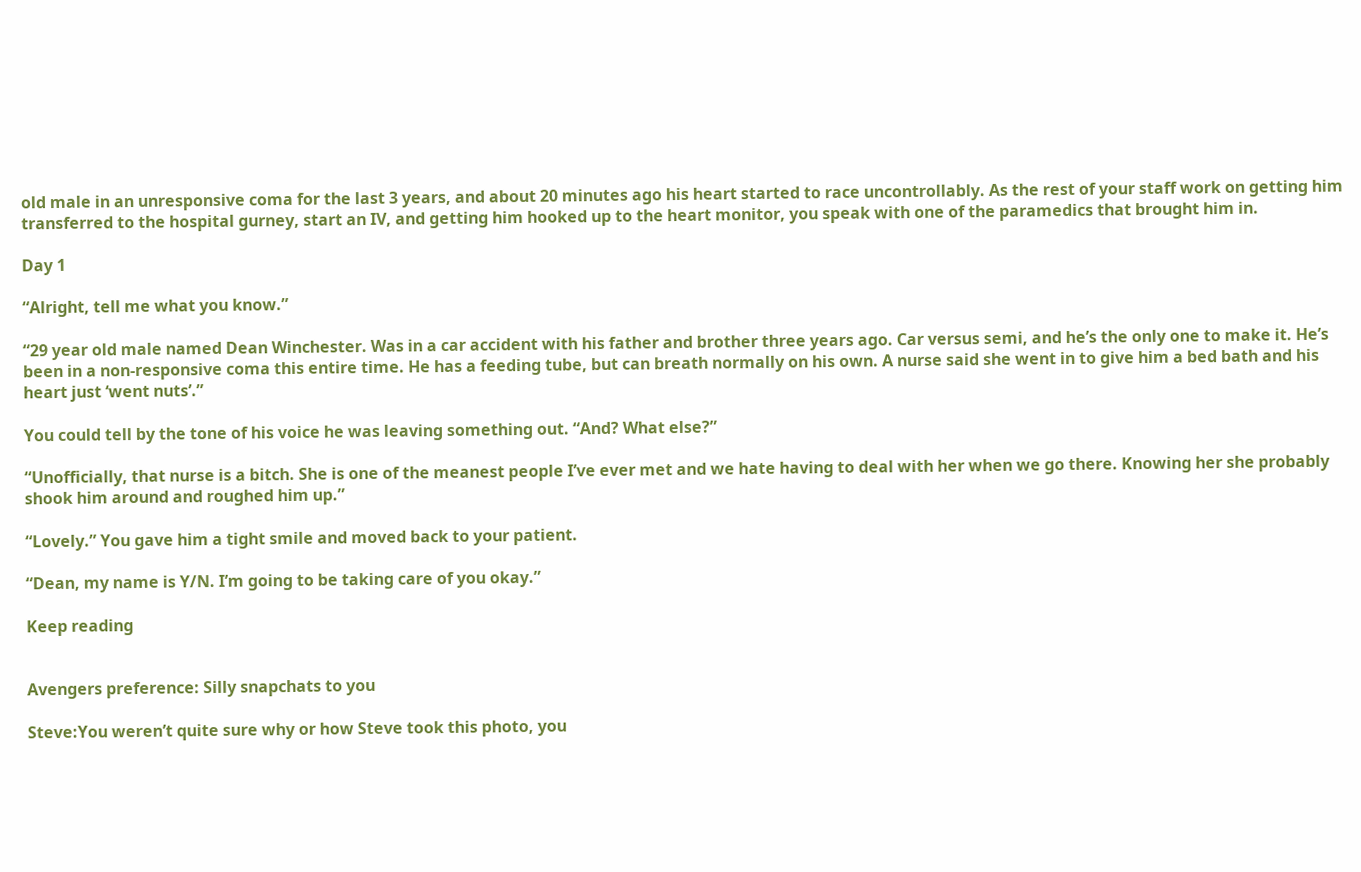old male in an unresponsive coma for the last 3 years, and about 20 minutes ago his heart started to race uncontrollably. As the rest of your staff work on getting him transferred to the hospital gurney, start an IV, and getting him hooked up to the heart monitor, you speak with one of the paramedics that brought him in.

Day 1

“Alright, tell me what you know.”

“29 year old male named Dean Winchester. Was in a car accident with his father and brother three years ago. Car versus semi, and he’s the only one to make it. He’s been in a non-responsive coma this entire time. He has a feeding tube, but can breath normally on his own. A nurse said she went in to give him a bed bath and his heart just ‘went nuts’.”

You could tell by the tone of his voice he was leaving something out. “And? What else?”

“Unofficially, that nurse is a bitch. She is one of the meanest people I’ve ever met and we hate having to deal with her when we go there. Knowing her she probably shook him around and roughed him up.”

“Lovely.” You gave him a tight smile and moved back to your patient.

“Dean, my name is Y/N. I’m going to be taking care of you okay.”

Keep reading


Avengers preference: Silly snapchats to you

Steve:You weren’t quite sure why or how Steve took this photo, you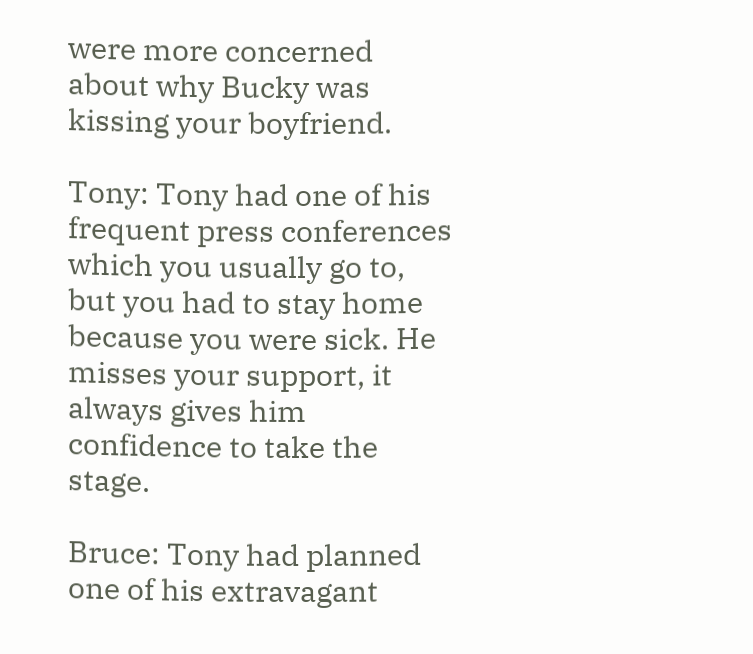were more concerned about why Bucky was kissing your boyfriend.

Tony: Tony had one of his frequent press conferences which you usually go to, but you had to stay home because you were sick. He misses your support, it always gives him confidence to take the stage.

Bruce: Tony had planned one of his extravagant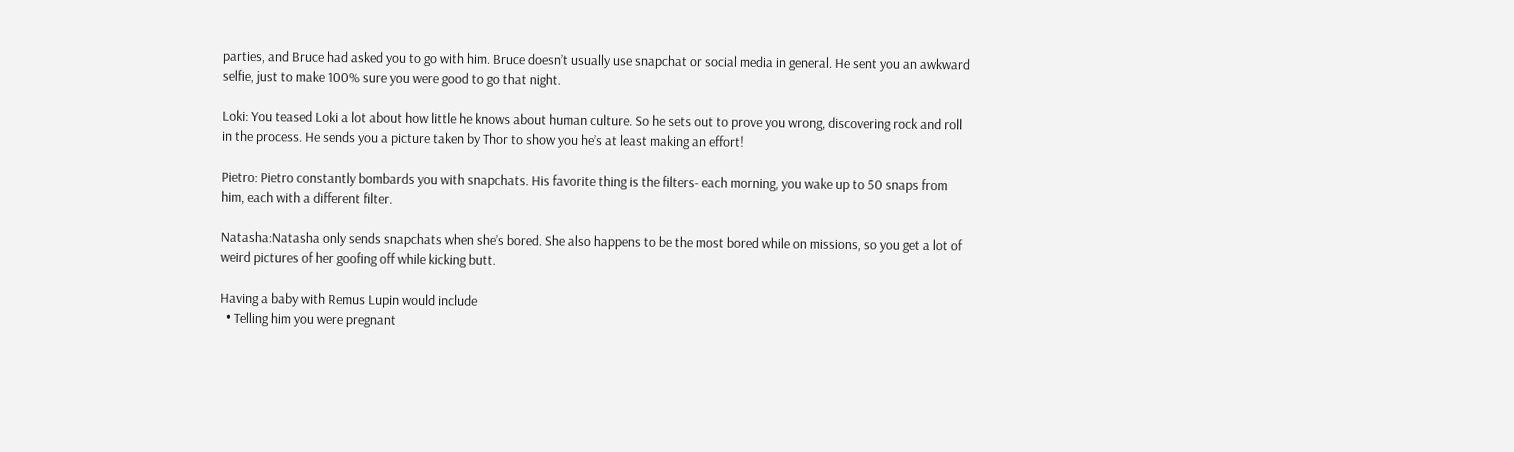parties, and Bruce had asked you to go with him. Bruce doesn’t usually use snapchat or social media in general. He sent you an awkward selfie, just to make 100% sure you were good to go that night.

Loki: You teased Loki a lot about how little he knows about human culture. So he sets out to prove you wrong, discovering rock and roll in the process. He sends you a picture taken by Thor to show you he’s at least making an effort!

Pietro: Pietro constantly bombards you with snapchats. His favorite thing is the filters- each morning, you wake up to 50 snaps from him, each with a different filter.

Natasha:Natasha only sends snapchats when she’s bored. She also happens to be the most bored while on missions, so you get a lot of weird pictures of her goofing off while kicking butt.

Having a baby with Remus Lupin would include
  • Telling him you were pregnant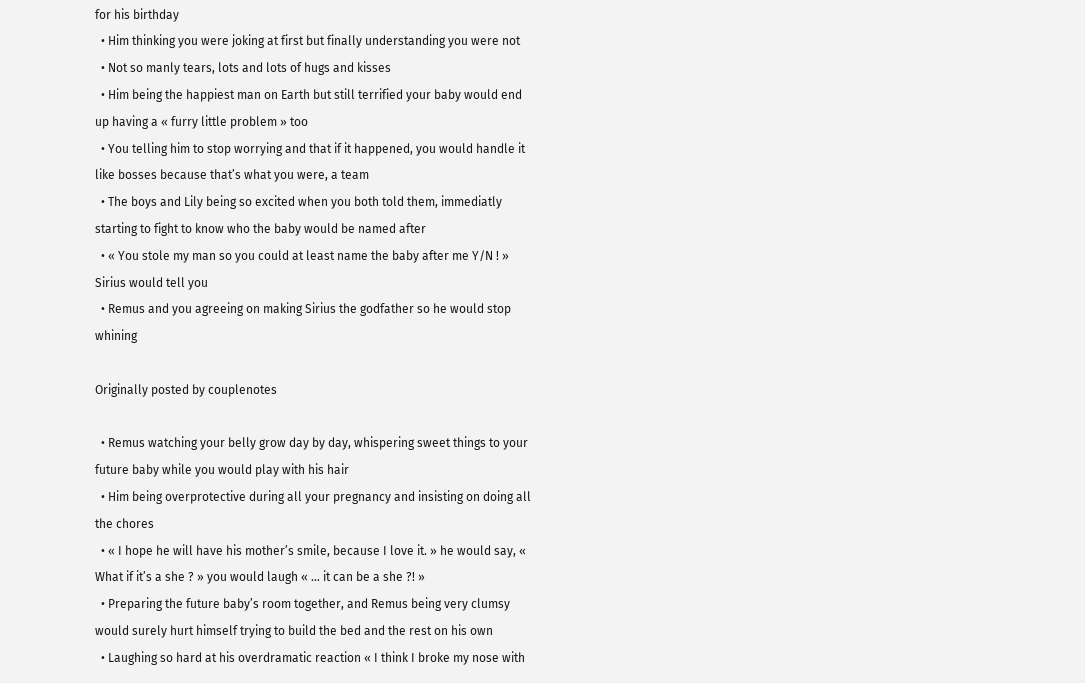for his birthday
  • Him thinking you were joking at first but finally understanding you were not
  • Not so manly tears, lots and lots of hugs and kisses
  • Him being the happiest man on Earth but still terrified your baby would end up having a « furry little problem » too
  • You telling him to stop worrying and that if it happened, you would handle it like bosses because that’s what you were, a team
  • The boys and Lily being so excited when you both told them, immediatly starting to fight to know who the baby would be named after
  • « You stole my man so you could at least name the baby after me Y/N ! » Sirius would tell you
  • Remus and you agreeing on making Sirius the godfather so he would stop whining

Originally posted by couplenotes

  • Remus watching your belly grow day by day, whispering sweet things to your future baby while you would play with his hair
  • Him being overprotective during all your pregnancy and insisting on doing all the chores
  • « I hope he will have his mother’s smile, because I love it. » he would say, « What if it’s a she ? » you would laugh « … it can be a she ?! »
  • Preparing the future baby’s room together, and Remus being very clumsy would surely hurt himself trying to build the bed and the rest on his own
  • Laughing so hard at his overdramatic reaction « I think I broke my nose with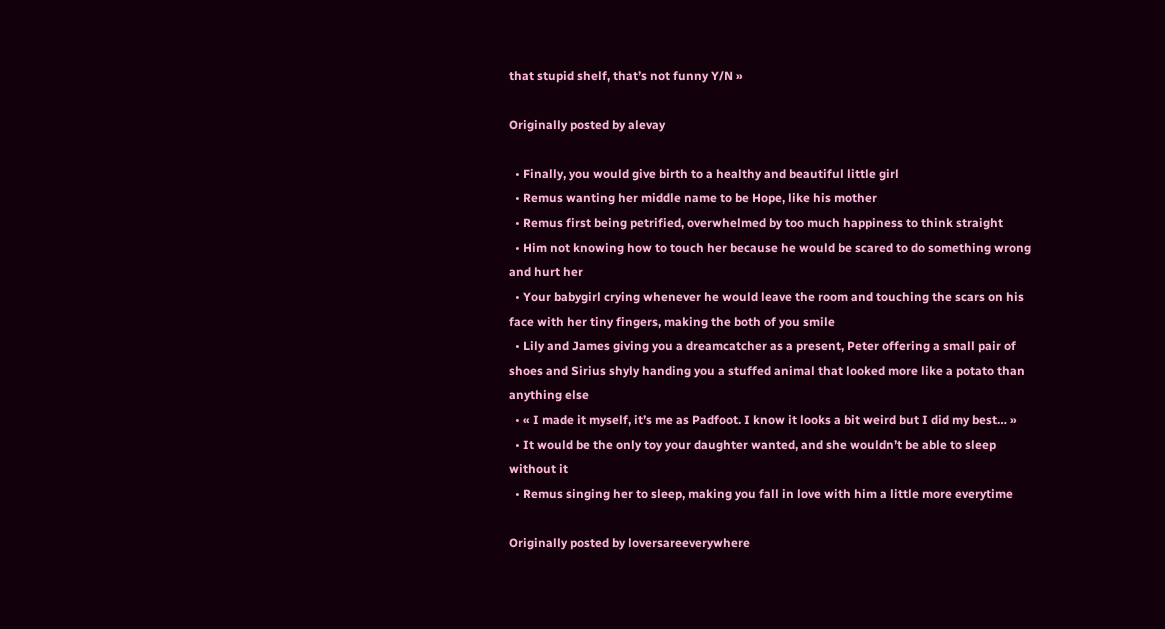that stupid shelf, that’s not funny Y/N »

Originally posted by alevay

  • Finally, you would give birth to a healthy and beautiful little girl
  • Remus wanting her middle name to be Hope, like his mother
  • Remus first being petrified, overwhelmed by too much happiness to think straight
  • Him not knowing how to touch her because he would be scared to do something wrong and hurt her
  • Your babygirl crying whenever he would leave the room and touching the scars on his face with her tiny fingers, making the both of you smile
  • Lily and James giving you a dreamcatcher as a present, Peter offering a small pair of shoes and Sirius shyly handing you a stuffed animal that looked more like a potato than anything else
  • « I made it myself, it’s me as Padfoot. I know it looks a bit weird but I did my best… »
  • It would be the only toy your daughter wanted, and she wouldn’t be able to sleep without it
  • Remus singing her to sleep, making you fall in love with him a little more everytime

Originally posted by loversareeverywhere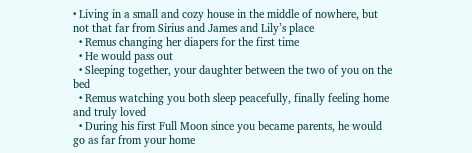• Living in a small and cozy house in the middle of nowhere, but not that far from Sirius and James and Lily’s place
  • Remus changing her diapers for the first time
  • He would pass out
  • Sleeping together, your daughter between the two of you on the bed
  • Remus watching you both sleep peacefully, finally feeling home and truly loved
  • During his first Full Moon since you became parents, he would go as far from your home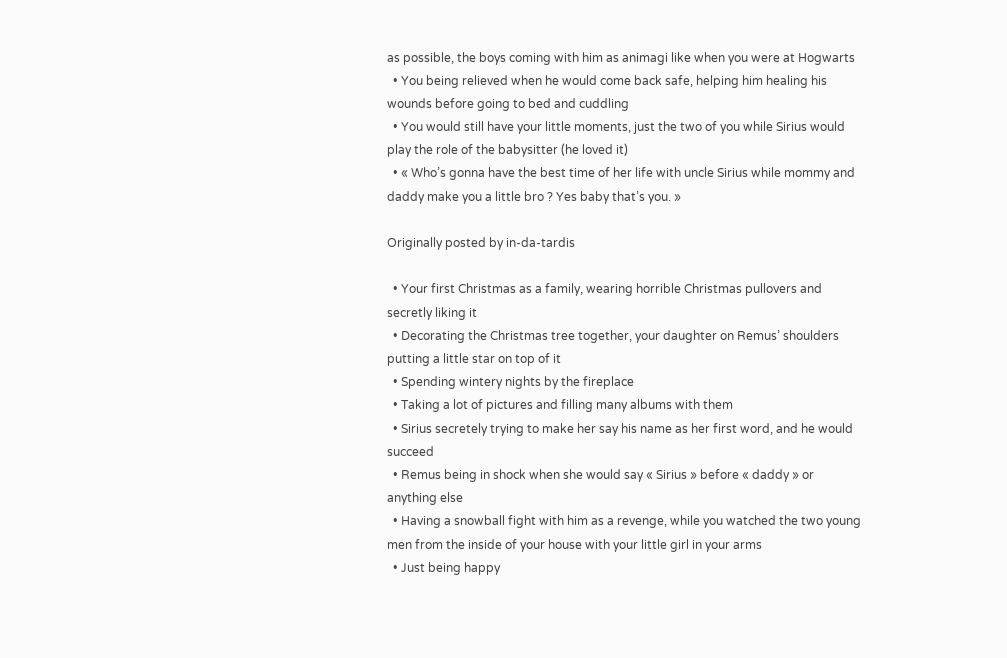as possible, the boys coming with him as animagi like when you were at Hogwarts
  • You being relieved when he would come back safe, helping him healing his wounds before going to bed and cuddling
  • You would still have your little moments, just the two of you while Sirius would play the role of the babysitter (he loved it)
  • « Who’s gonna have the best time of her life with uncle Sirius while mommy and daddy make you a little bro ? Yes baby that’s you. »

Originally posted by in-da-tardis

  • Your first Christmas as a family, wearing horrible Christmas pullovers and secretly liking it
  • Decorating the Christmas tree together, your daughter on Remus’ shoulders putting a little star on top of it
  • Spending wintery nights by the fireplace
  • Taking a lot of pictures and filling many albums with them
  • Sirius secretely trying to make her say his name as her first word, and he would succeed
  • Remus being in shock when she would say « Sirius » before « daddy » or anything else
  • Having a snowball fight with him as a revenge, while you watched the two young men from the inside of your house with your little girl in your arms
  • Just being happy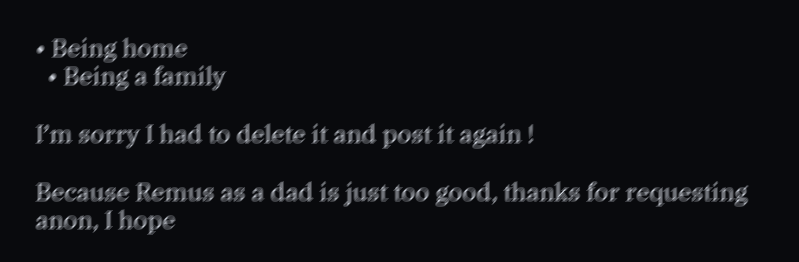• Being home
  • Being a family

I’m sorry I had to delete it and post it again !

Because Remus as a dad is just too good, thanks for requesting anon, I hope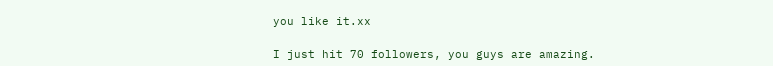you like it.xx

I just hit 70 followers, you guys are amazing.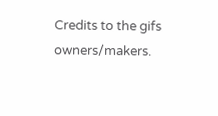Credits to the gifs owners/makers.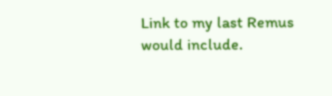Link to my last Remus would include.